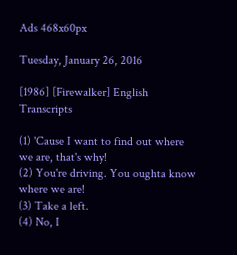Ads 468x60px

Tuesday, January 26, 2016

[1986] [Firewalker] English Transcripts

(1) 'Cause I want to find out where we are, that's why!
(2) You're driving. You oughta know where we are!
(3) Take a left.
(4) No, I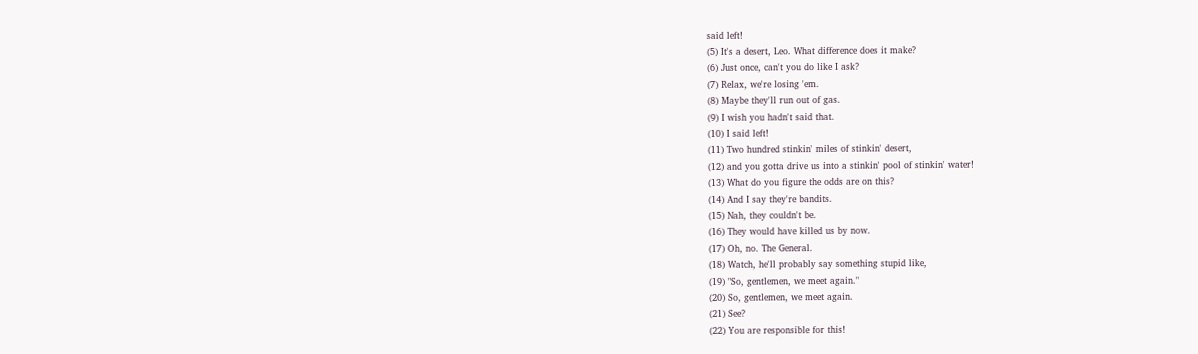said left!
(5) It's a desert, Leo. What difference does it make?
(6) Just once, can't you do like I ask?
(7) Relax, we're losing 'em.
(8) Maybe they'll run out of gas.
(9) I wish you hadn't said that.
(10) I said left!
(11) Two hundred stinkin' miles of stinkin' desert,
(12) and you gotta drive us into a stinkin' pool of stinkin' water!
(13) What do you figure the odds are on this?
(14) And I say they're bandits.
(15) Nah, they couldn't be.
(16) They would have killed us by now.
(17) Oh, no. The General.
(18) Watch, he'll probably say something stupid like,
(19) "So, gentlemen, we meet again."
(20) So, gentlemen, we meet again.
(21) See?
(22) You are responsible for this!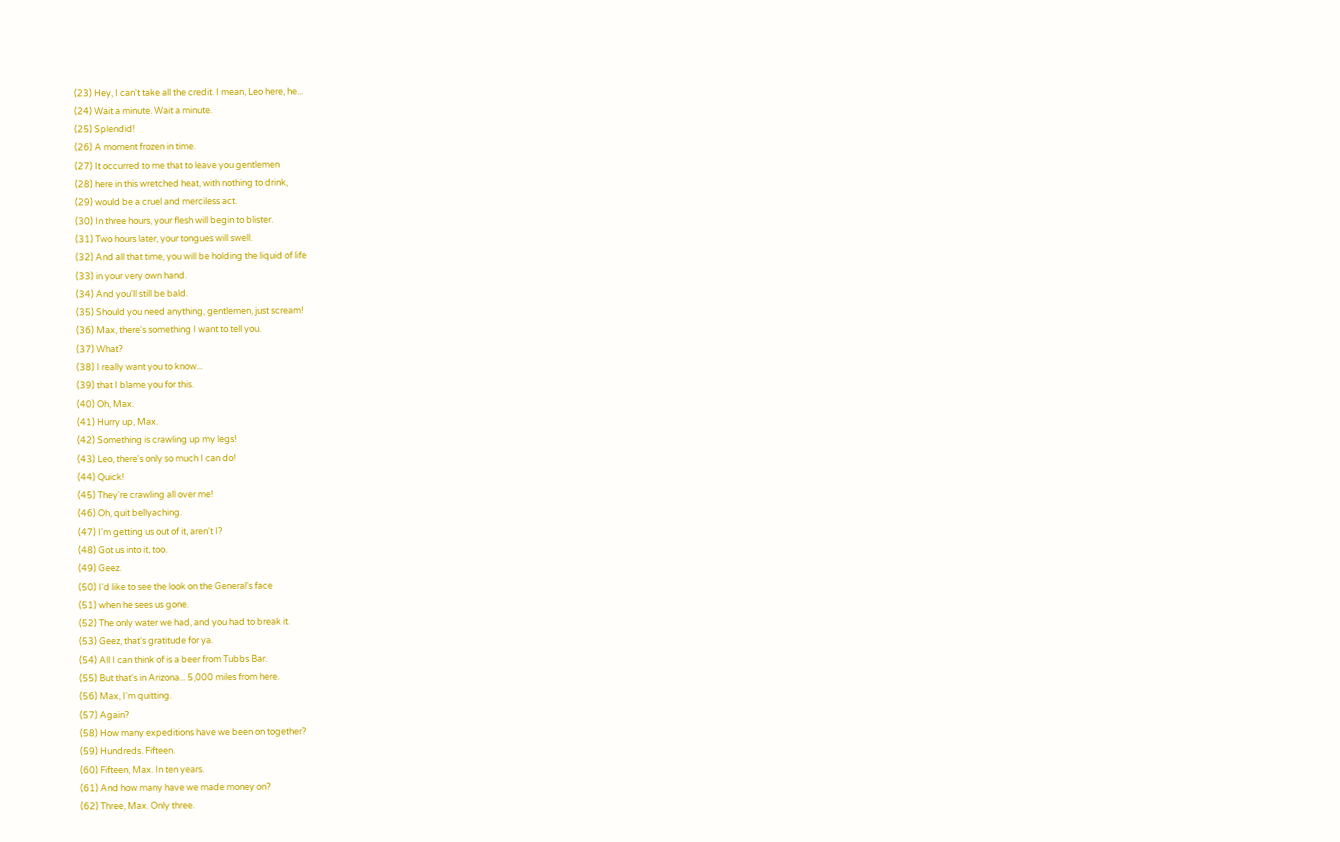(23) Hey, I can't take all the credit. I mean, Leo here, he...
(24) Wait a minute. Wait a minute.
(25) Splendid!
(26) A moment frozen in time.
(27) It occurred to me that to leave you gentlemen
(28) here in this wretched heat, with nothing to drink,
(29) would be a cruel and merciless act.
(30) In three hours, your flesh will begin to blister.
(31) Two hours later, your tongues will swell.
(32) And all that time, you will be holding the liquid of life
(33) in your very own hand.
(34) And you'll still be bald.
(35) Should you need anything, gentlemen, just scream!
(36) Max, there's something I want to tell you.
(37) What?
(38) I really want you to know...
(39) that I blame you for this.
(40) Oh, Max.
(41) Hurry up, Max.
(42) Something is crawling up my legs!
(43) Leo, there's only so much I can do!
(44) Quick!
(45) They're crawling all over me!
(46) Oh, quit bellyaching.
(47) I'm getting us out of it, aren't I?
(48) Got us into it, too.
(49) Geez.
(50) I'd like to see the look on the General's face
(51) when he sees us gone.
(52) The only water we had, and you had to break it.
(53) Geez, that's gratitude for ya.
(54) All I can think of is a beer from Tubbs Bar.
(55) But that's in Arizona... 5,000 miles from here.
(56) Max, I'm quitting.
(57) Again?
(58) How many expeditions have we been on together?
(59) Hundreds. Fifteen.
(60) Fifteen, Max. In ten years.
(61) And how many have we made money on?
(62) Three, Max. Only three.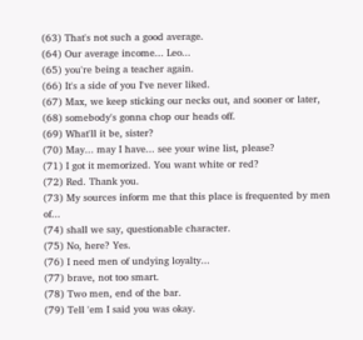(63) That's not such a good average.
(64) Our average income... Leo...
(65) you're being a teacher again.
(66) It's a side of you I've never liked.
(67) Max, we keep sticking our necks out, and sooner or later,
(68) somebody's gonna chop our heads off.
(69) What'll it be, sister?
(70) May... may I have... see your wine list, please?
(71) I got it memorized. You want white or red?
(72) Red. Thank you.
(73) My sources inform me that this place is frequented by men of...
(74) shall we say, questionable character.
(75) No, here? Yes.
(76) I need men of undying loyalty...
(77) brave, not too smart.
(78) Two men, end of the bar.
(79) Tell 'em I said you was okay.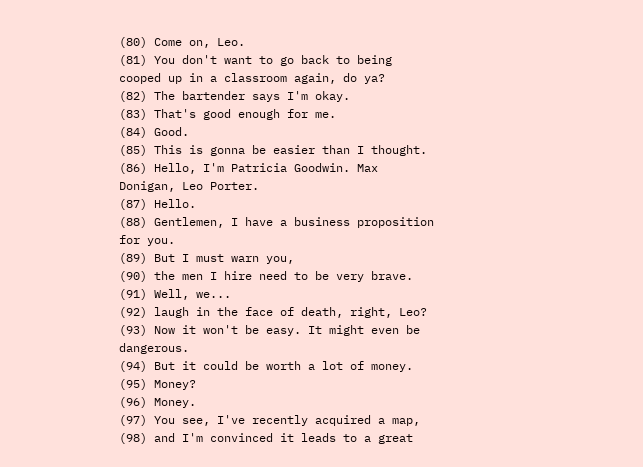(80) Come on, Leo.
(81) You don't want to go back to being cooped up in a classroom again, do ya?
(82) The bartender says I'm okay.
(83) That's good enough for me.
(84) Good.
(85) This is gonna be easier than I thought.
(86) Hello, I'm Patricia Goodwin. Max Donigan, Leo Porter.
(87) Hello.
(88) Gentlemen, I have a business proposition for you.
(89) But I must warn you,
(90) the men I hire need to be very brave.
(91) Well, we...
(92) laugh in the face of death, right, Leo?
(93) Now it won't be easy. It might even be dangerous.
(94) But it could be worth a lot of money.
(95) Money?
(96) Money.
(97) You see, I've recently acquired a map,
(98) and I'm convinced it leads to a great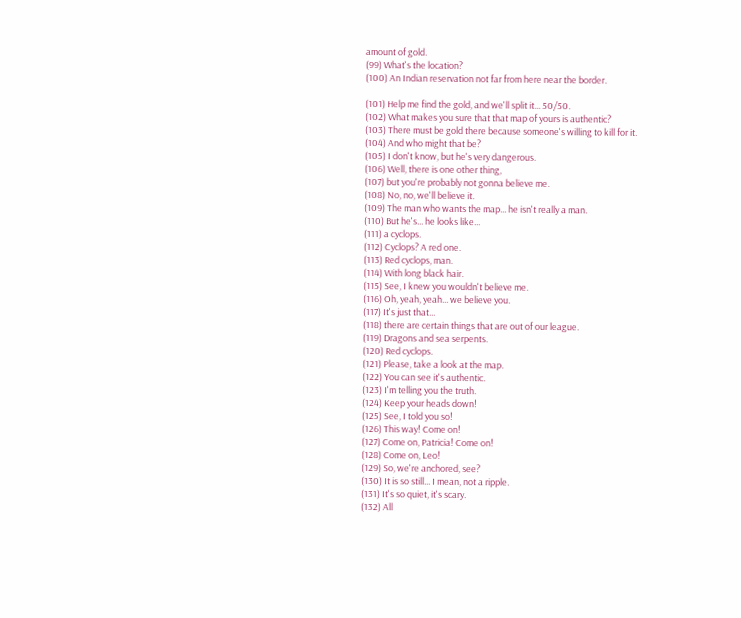amount of gold.
(99) What's the location?
(100) An Indian reservation not far from here near the border.

(101) Help me find the gold, and we'll split it... 50/50.
(102) What makes you sure that that map of yours is authentic?
(103) There must be gold there because someone's willing to kill for it.
(104) And who might that be?
(105) I don't know, but he's very dangerous.
(106) Well, there is one other thing,
(107) but you're probably not gonna believe me.
(108) No, no, we'll believe it.
(109) The man who wants the map... he isn't really a man.
(110) But he's... he looks like...
(111) a cyclops.
(112) Cyclops? A red one.
(113) Red cyclops, man.
(114) With long black hair.
(115) See, I knew you wouldn't believe me.
(116) Oh, yeah, yeah... we believe you.
(117) It's just that...
(118) there are certain things that are out of our league.
(119) Dragons and sea serpents.
(120) Red cyclops.
(121) Please, take a look at the map.
(122) You can see it's authentic.
(123) I'm telling you the truth.
(124) Keep your heads down!
(125) See, I told you so!
(126) This way! Come on!
(127) Come on, Patricia! Come on!
(128) Come on, Leo!
(129) So, we're anchored, see?
(130) It is so still... I mean, not a ripple.
(131) It's so quiet, it's scary.
(132) All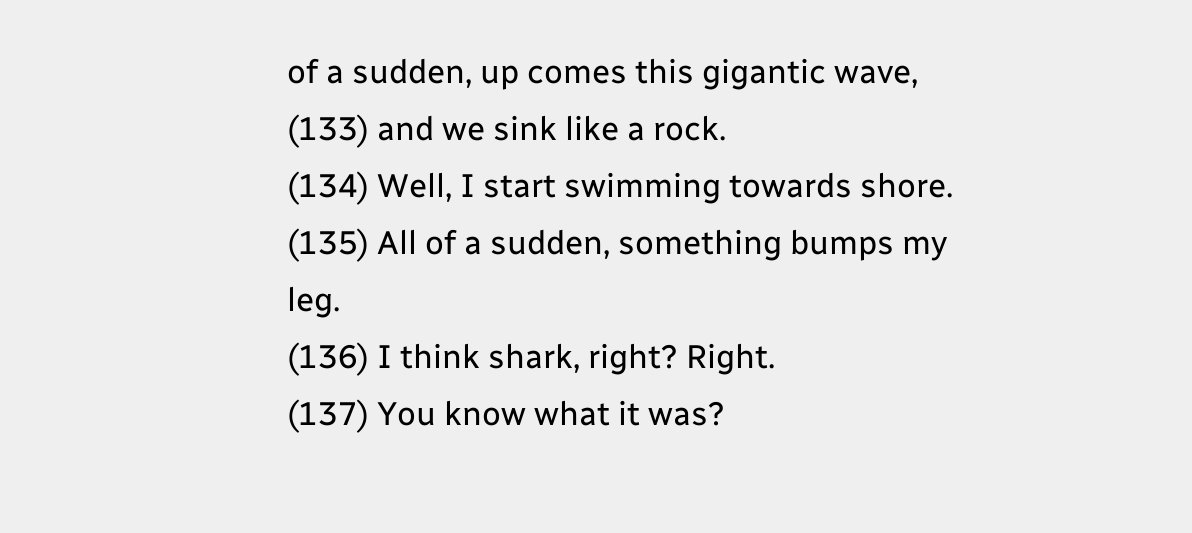of a sudden, up comes this gigantic wave,
(133) and we sink like a rock.
(134) Well, I start swimming towards shore.
(135) All of a sudden, something bumps my leg.
(136) I think shark, right? Right.
(137) You know what it was?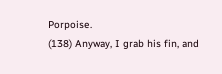Porpoise.
(138) Anyway, I grab his fin, and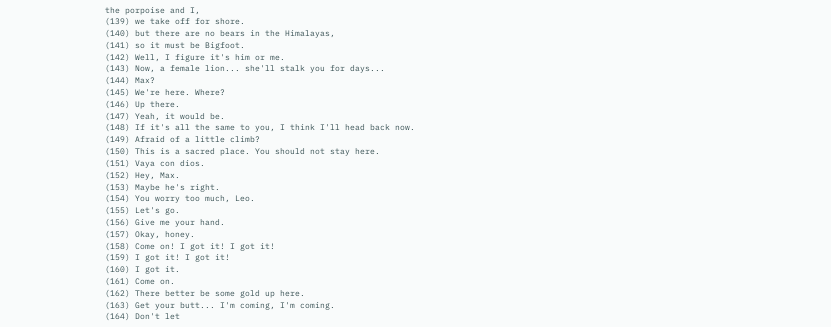the porpoise and I,
(139) we take off for shore.
(140) but there are no bears in the Himalayas,
(141) so it must be Bigfoot.
(142) Well, I figure it's him or me.
(143) Now, a female lion... she'll stalk you for days...
(144) Max?
(145) We're here. Where?
(146) Up there.
(147) Yeah, it would be.
(148) If it's all the same to you, I think I'll head back now.
(149) Afraid of a little climb?
(150) This is a sacred place. You should not stay here.
(151) Vaya con dios.
(152) Hey, Max.
(153) Maybe he's right.
(154) You worry too much, Leo.
(155) Let's go.
(156) Give me your hand.
(157) Okay, honey.
(158) Come on! I got it! I got it!
(159) I got it! I got it!
(160) I got it.
(161) Come on.
(162) There better be some gold up here.
(163) Get your butt... I'm coming, I'm coming.
(164) Don't let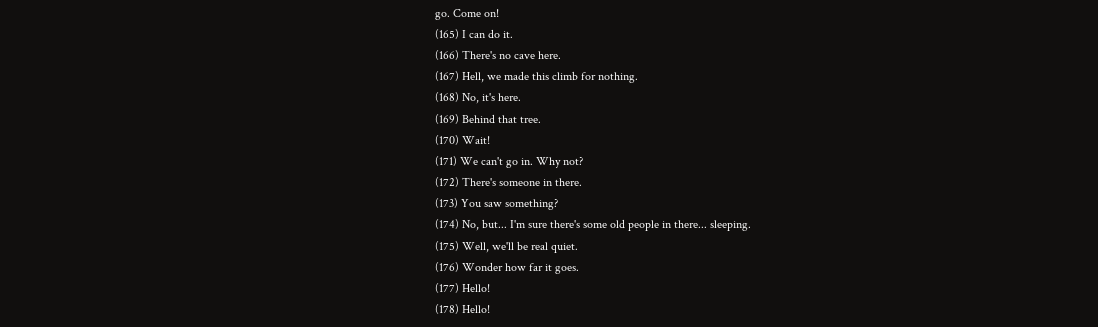go. Come on!
(165) I can do it.
(166) There's no cave here.
(167) Hell, we made this climb for nothing.
(168) No, it's here.
(169) Behind that tree.
(170) Wait!
(171) We can't go in. Why not?
(172) There's someone in there.
(173) You saw something?
(174) No, but... I'm sure there's some old people in there... sleeping.
(175) Well, we'll be real quiet.
(176) Wonder how far it goes.
(177) Hello!
(178) Hello!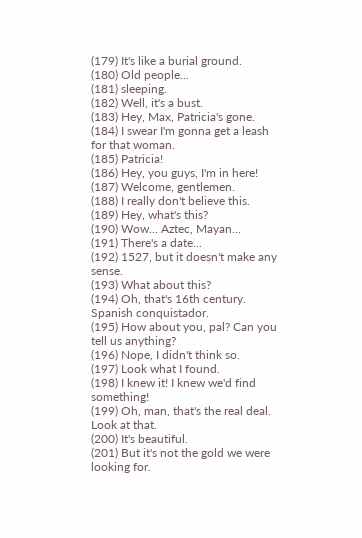(179) It's like a burial ground.
(180) Old people...
(181) sleeping.
(182) Well, it's a bust.
(183) Hey, Max, Patricia's gone.
(184) I swear I'm gonna get a leash for that woman.
(185) Patricia!
(186) Hey, you guys, I'm in here!
(187) Welcome, gentlemen.
(188) I really don't believe this.
(189) Hey, what's this?
(190) Wow... Aztec, Mayan...
(191) There's a date...
(192) 1527, but it doesn't make any sense.
(193) What about this?
(194) Oh, that's 16th century. Spanish conquistador.
(195) How about you, pal? Can you tell us anything?
(196) Nope, I didn't think so.
(197) Look what I found.
(198) I knew it! I knew we'd find something!
(199) Oh, man, that's the real deal. Look at that.
(200) It's beautiful.
(201) But it's not the gold we were looking for.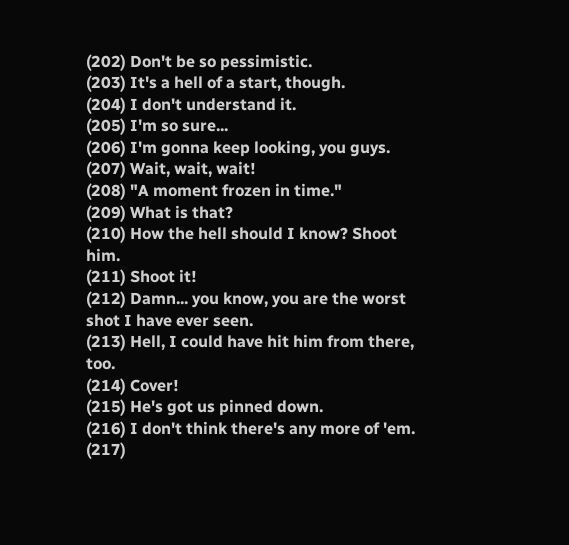(202) Don't be so pessimistic.
(203) It's a hell of a start, though.
(204) I don't understand it.
(205) I'm so sure...
(206) I'm gonna keep looking, you guys.
(207) Wait, wait, wait!
(208) "A moment frozen in time."
(209) What is that?
(210) How the hell should I know? Shoot him.
(211) Shoot it!
(212) Damn... you know, you are the worst shot I have ever seen.
(213) Hell, I could have hit him from there, too.
(214) Cover!
(215) He's got us pinned down.
(216) I don't think there's any more of 'em.
(217)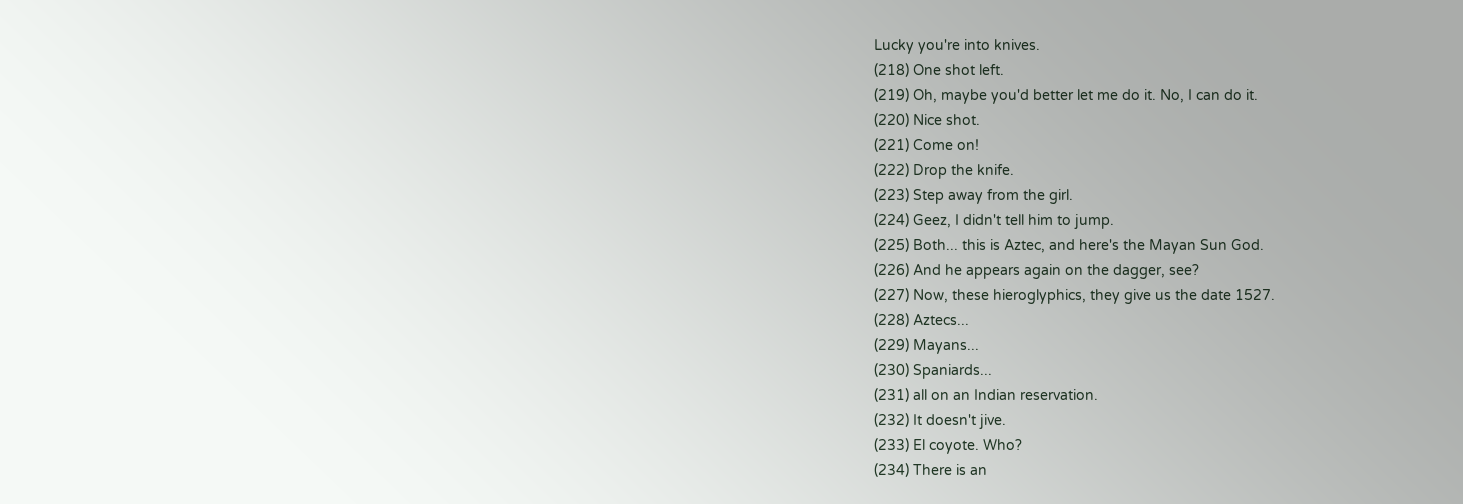Lucky you're into knives.
(218) One shot left.
(219) Oh, maybe you'd better let me do it. No, I can do it.
(220) Nice shot.
(221) Come on!
(222) Drop the knife.
(223) Step away from the girl.
(224) Geez, I didn't tell him to jump.
(225) Both... this is Aztec, and here's the Mayan Sun God.
(226) And he appears again on the dagger, see?
(227) Now, these hieroglyphics, they give us the date 1527.
(228) Aztecs...
(229) Mayans...
(230) Spaniards...
(231) all on an Indian reservation.
(232) It doesn't jive.
(233) El coyote. Who?
(234) There is an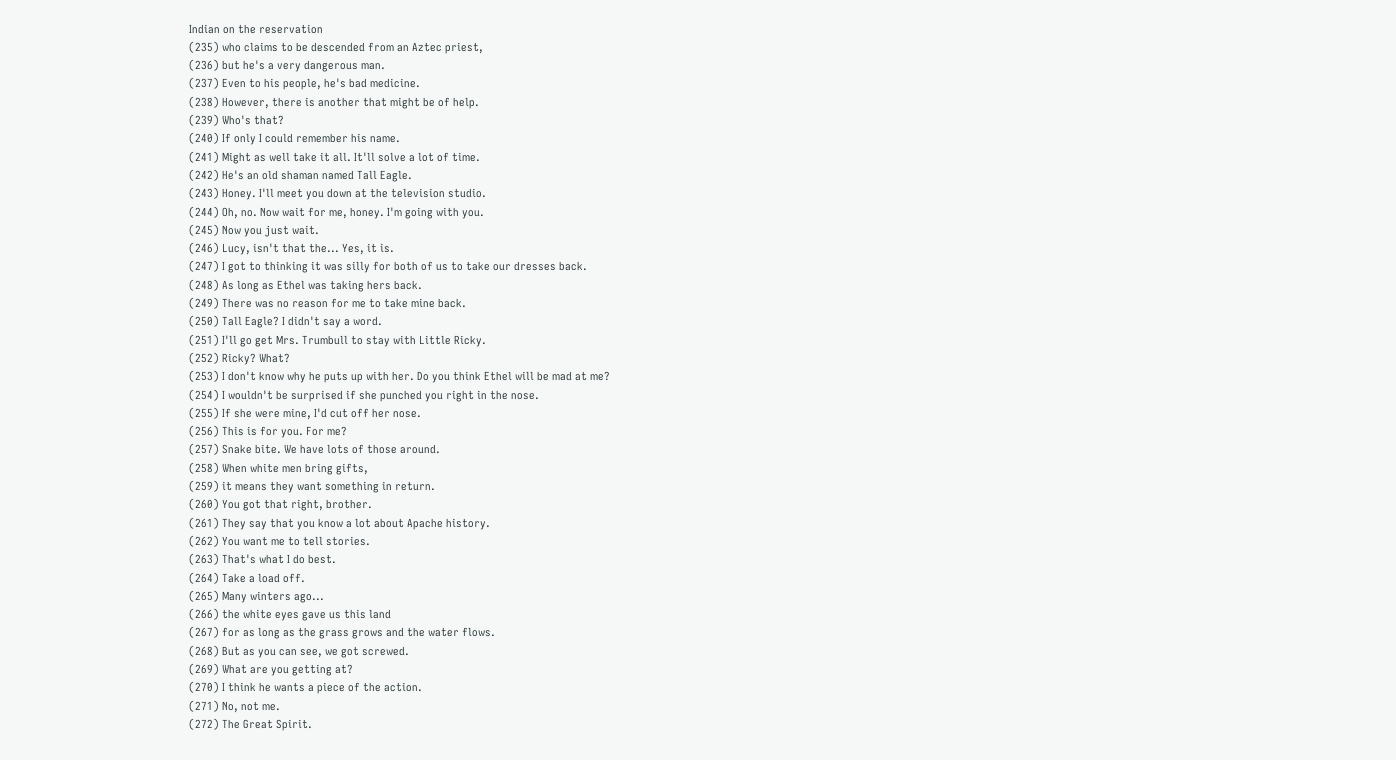Indian on the reservation
(235) who claims to be descended from an Aztec priest,
(236) but he's a very dangerous man.
(237) Even to his people, he's bad medicine.
(238) However, there is another that might be of help.
(239) Who's that?
(240) If only I could remember his name.
(241) Might as well take it all. It'll solve a lot of time.
(242) He's an old shaman named Tall Eagle.
(243) Honey. I'll meet you down at the television studio.
(244) Oh, no. Now wait for me, honey. I'm going with you.
(245) Now you just wait.
(246) Lucy, isn't that the... Yes, it is.
(247) I got to thinking it was silly for both of us to take our dresses back.
(248) As long as Ethel was taking hers back.
(249) There was no reason for me to take mine back.
(250) Tall Eagle? I didn't say a word.
(251) I'll go get Mrs. Trumbull to stay with Little Ricky.
(252) Ricky? What?
(253) I don't know why he puts up with her. Do you think Ethel will be mad at me?
(254) I wouldn't be surprised if she punched you right in the nose.
(255) If she were mine, I'd cut off her nose.
(256) This is for you. For me?
(257) Snake bite. We have lots of those around.
(258) When white men bring gifts,
(259) it means they want something in return.
(260) You got that right, brother.
(261) They say that you know a lot about Apache history.
(262) You want me to tell stories.
(263) That's what I do best.
(264) Take a load off.
(265) Many winters ago...
(266) the white eyes gave us this land
(267) for as long as the grass grows and the water flows.
(268) But as you can see, we got screwed.
(269) What are you getting at?
(270) I think he wants a piece of the action.
(271) No, not me.
(272) The Great Spirit.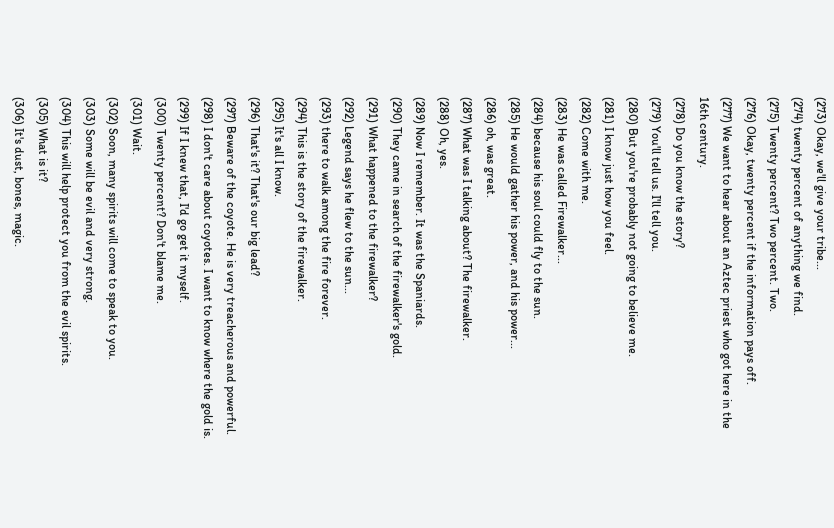(273) Okay, we'll give your tribe...
(274) twenty percent of anything we find.
(275) Twenty percent? Two percent. Two.
(276) Okay, twenty percent if the information pays off.
(277) We want to hear about an Aztec priest who got here in the 16th century.
(278) Do you know the story?
(279) You'll tell us. I'll tell you.
(280) But you're probably not going to believe me.
(281) I know just how you feel.
(282) Come with me.
(283) He was called Firewalker...
(284) because his soul could fly to the sun.
(285) He would gather his power, and his power...
(286) oh, was great.
(287) What was I talking about? The firewalker.
(288) Oh, yes.
(289) Now I remember. It was the Spaniards.
(290) They came in search of the firewalker's gold.
(291) What happened to the firewalker?
(292) Legend says he flew to the sun...
(293) there to walk among the fire forever.
(294) This is the story of the firewalker.
(295) It's all I know.
(296) That's it? That's our big lead?
(297) Beware of the coyote. He is very treacherous and powerful.
(298) I don't care about coyotes. I want to know where the gold is.
(299) If I knew that, I'd go get it myself.
(300) Twenty percent? Don't blame me.
(301) Wait.
(302) Soon, many spirits will come to speak to you.
(303) Some will be evil and very strong.
(304) This will help protect you from the evil spirits.
(305) What is it?
(306) It's dust, bones, magic.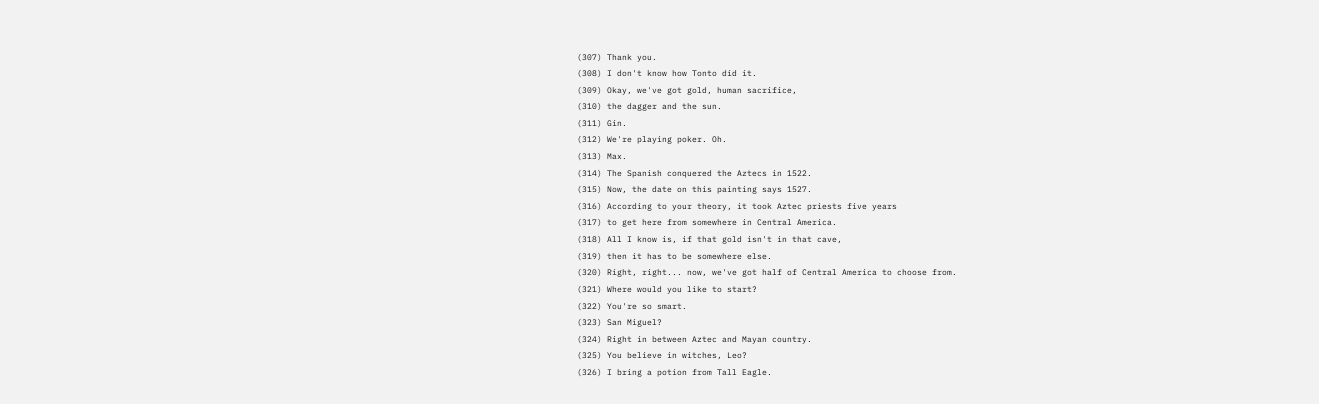(307) Thank you.
(308) I don't know how Tonto did it.
(309) Okay, we've got gold, human sacrifice,
(310) the dagger and the sun.
(311) Gin.
(312) We're playing poker. Oh.
(313) Max.
(314) The Spanish conquered the Aztecs in 1522.
(315) Now, the date on this painting says 1527.
(316) According to your theory, it took Aztec priests five years
(317) to get here from somewhere in Central America.
(318) All I know is, if that gold isn't in that cave,
(319) then it has to be somewhere else.
(320) Right, right... now, we've got half of Central America to choose from.
(321) Where would you like to start?
(322) You're so smart.
(323) San Miguel?
(324) Right in between Aztec and Mayan country.
(325) You believe in witches, Leo?
(326) I bring a potion from Tall Eagle.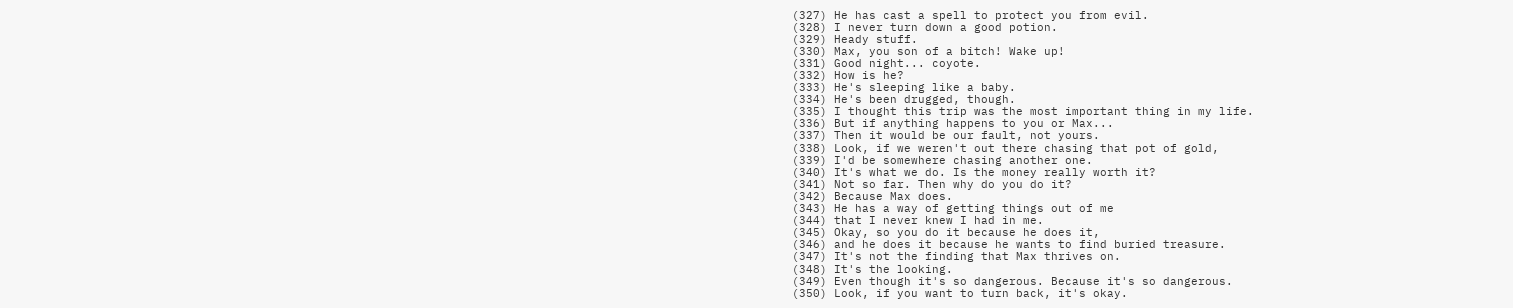(327) He has cast a spell to protect you from evil.
(328) I never turn down a good potion.
(329) Heady stuff.
(330) Max, you son of a bitch! Wake up!
(331) Good night... coyote.
(332) How is he?
(333) He's sleeping like a baby.
(334) He's been drugged, though.
(335) I thought this trip was the most important thing in my life.
(336) But if anything happens to you or Max...
(337) Then it would be our fault, not yours.
(338) Look, if we weren't out there chasing that pot of gold,
(339) I'd be somewhere chasing another one.
(340) It's what we do. Is the money really worth it?
(341) Not so far. Then why do you do it?
(342) Because Max does.
(343) He has a way of getting things out of me
(344) that I never knew I had in me.
(345) Okay, so you do it because he does it,
(346) and he does it because he wants to find buried treasure.
(347) It's not the finding that Max thrives on.
(348) It's the looking.
(349) Even though it's so dangerous. Because it's so dangerous.
(350) Look, if you want to turn back, it's okay.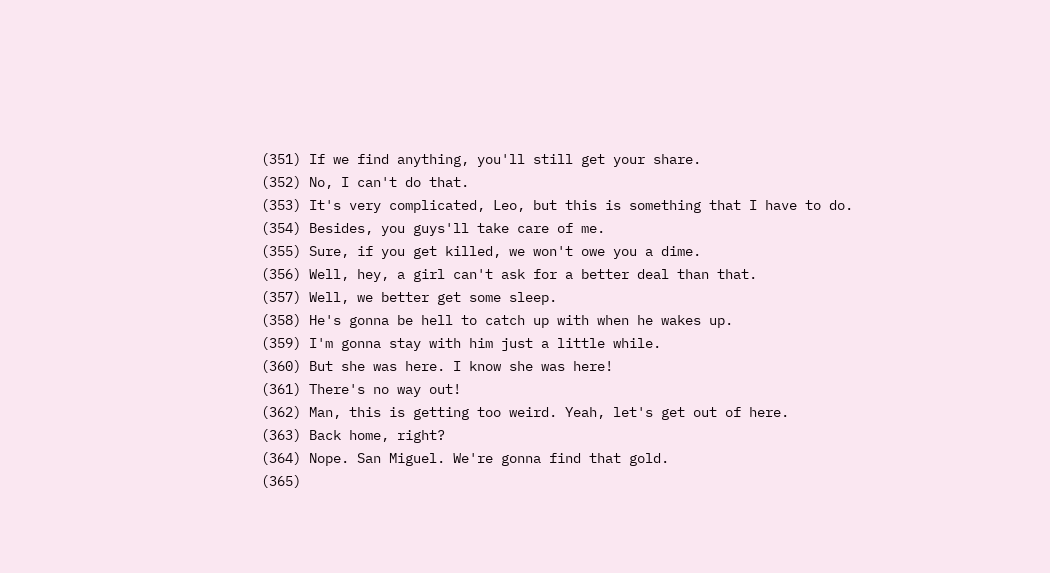(351) If we find anything, you'll still get your share.
(352) No, I can't do that.
(353) It's very complicated, Leo, but this is something that I have to do.
(354) Besides, you guys'll take care of me.
(355) Sure, if you get killed, we won't owe you a dime.
(356) Well, hey, a girl can't ask for a better deal than that.
(357) Well, we better get some sleep.
(358) He's gonna be hell to catch up with when he wakes up.
(359) I'm gonna stay with him just a little while.
(360) But she was here. I know she was here!
(361) There's no way out!
(362) Man, this is getting too weird. Yeah, let's get out of here.
(363) Back home, right?
(364) Nope. San Miguel. We're gonna find that gold.
(365)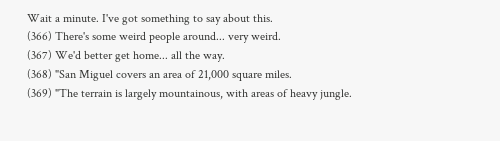Wait a minute. I've got something to say about this.
(366) There's some weird people around... very weird.
(367) We'd better get home... all the way.
(368) "San Miguel covers an area of 21,000 square miles.
(369) "The terrain is largely mountainous, with areas of heavy jungle.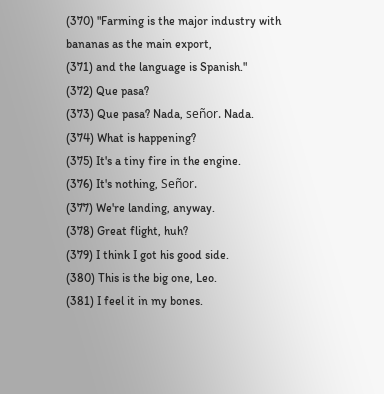(370) "Farming is the major industry with bananas as the main export,
(371) and the language is Spanish."
(372) Que pasa?
(373) Que pasa? Nada, señor. Nada.
(374) What is happening?
(375) It's a tiny fire in the engine.
(376) It's nothing, Señor.
(377) We're landing, anyway.
(378) Great flight, huh?
(379) I think I got his good side.
(380) This is the big one, Leo.
(381) I feel it in my bones.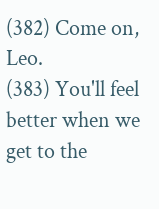(382) Come on, Leo.
(383) You'll feel better when we get to the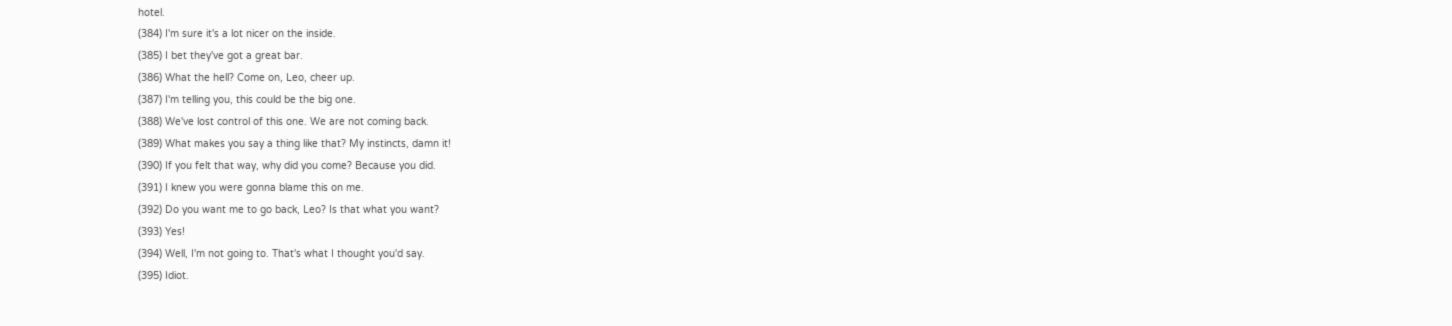hotel.
(384) I'm sure it's a lot nicer on the inside.
(385) I bet they've got a great bar.
(386) What the hell? Come on, Leo, cheer up.
(387) I'm telling you, this could be the big one.
(388) We've lost control of this one. We are not coming back.
(389) What makes you say a thing like that? My instincts, damn it!
(390) If you felt that way, why did you come? Because you did.
(391) I knew you were gonna blame this on me.
(392) Do you want me to go back, Leo? Is that what you want?
(393) Yes!
(394) Well, I'm not going to. That's what I thought you'd say.
(395) Idiot.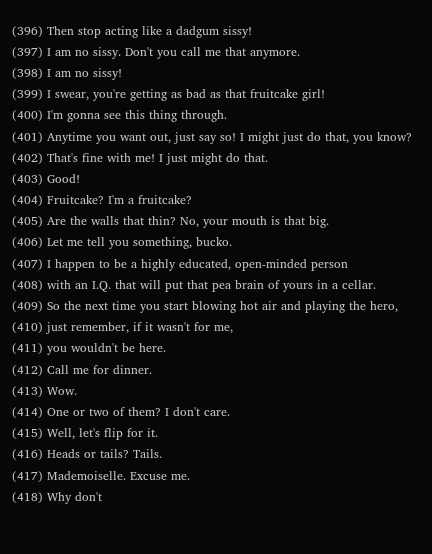(396) Then stop acting like a dadgum sissy!
(397) I am no sissy. Don't you call me that anymore.
(398) I am no sissy!
(399) I swear, you're getting as bad as that fruitcake girl!
(400) I'm gonna see this thing through.
(401) Anytime you want out, just say so! I might just do that, you know?
(402) That's fine with me! I just might do that.
(403) Good!
(404) Fruitcake? I'm a fruitcake?
(405) Are the walls that thin? No, your mouth is that big.
(406) Let me tell you something, bucko.
(407) I happen to be a highly educated, open-minded person
(408) with an I.Q. that will put that pea brain of yours in a cellar.
(409) So the next time you start blowing hot air and playing the hero,
(410) just remember, if it wasn't for me,
(411) you wouldn't be here.
(412) Call me for dinner.
(413) Wow.
(414) One or two of them? I don't care.
(415) Well, let's flip for it.
(416) Heads or tails? Tails.
(417) Mademoiselle. Excuse me.
(418) Why don't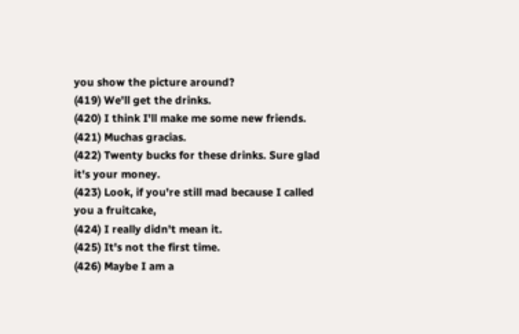you show the picture around?
(419) We'll get the drinks.
(420) I think I'll make me some new friends.
(421) Muchas gracias.
(422) Twenty bucks for these drinks. Sure glad it's your money.
(423) Look, if you're still mad because I called you a fruitcake,
(424) I really didn't mean it.
(425) It's not the first time.
(426) Maybe I am a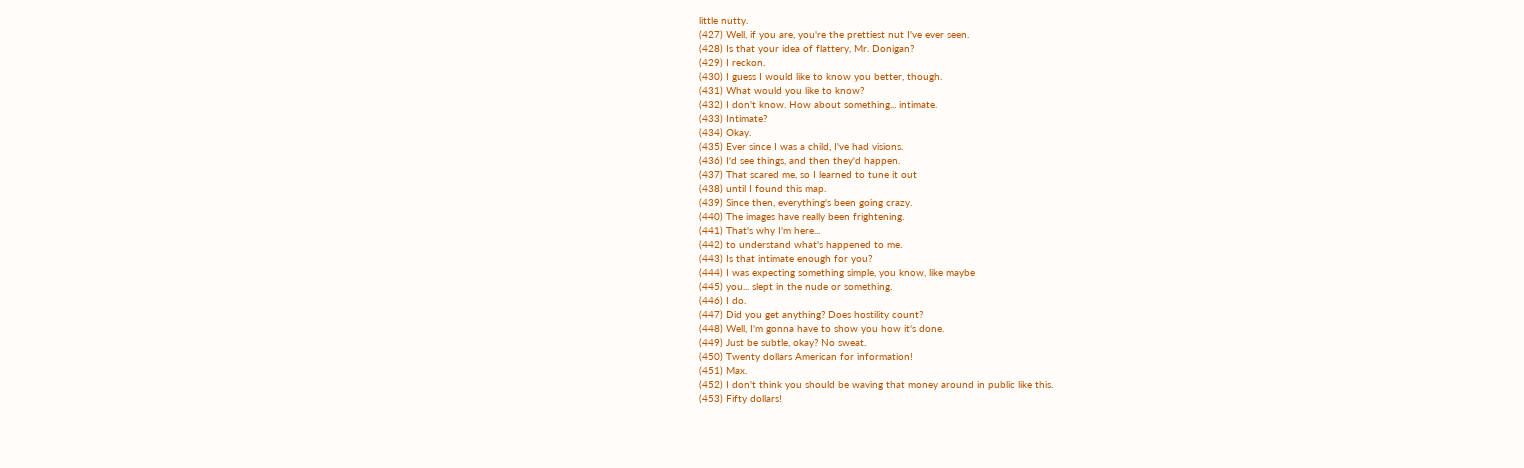little nutty.
(427) Well, if you are, you're the prettiest nut I've ever seen.
(428) Is that your idea of flattery, Mr. Donigan?
(429) I reckon.
(430) I guess I would like to know you better, though.
(431) What would you like to know?
(432) I don't know. How about something... intimate.
(433) Intimate?
(434) Okay.
(435) Ever since I was a child, I've had visions.
(436) I'd see things, and then they'd happen.
(437) That scared me, so I learned to tune it out
(438) until I found this map.
(439) Since then, everything's been going crazy.
(440) The images have really been frightening.
(441) That's why I'm here...
(442) to understand what's happened to me.
(443) Is that intimate enough for you?
(444) I was expecting something simple, you know, like maybe
(445) you... slept in the nude or something.
(446) I do.
(447) Did you get anything? Does hostility count?
(448) Well, I'm gonna have to show you how it's done.
(449) Just be subtle, okay? No sweat.
(450) Twenty dollars American for information!
(451) Max.
(452) I don't think you should be waving that money around in public like this.
(453) Fifty dollars!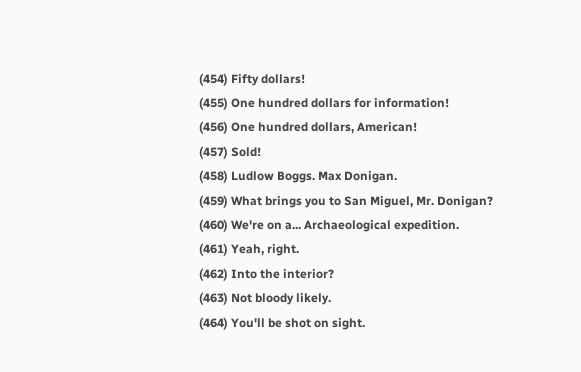(454) Fifty dollars!
(455) One hundred dollars for information!
(456) One hundred dollars, American!
(457) Sold!
(458) Ludlow Boggs. Max Donigan.
(459) What brings you to San Miguel, Mr. Donigan?
(460) We're on a... Archaeological expedition.
(461) Yeah, right.
(462) Into the interior?
(463) Not bloody likely.
(464) You'll be shot on sight.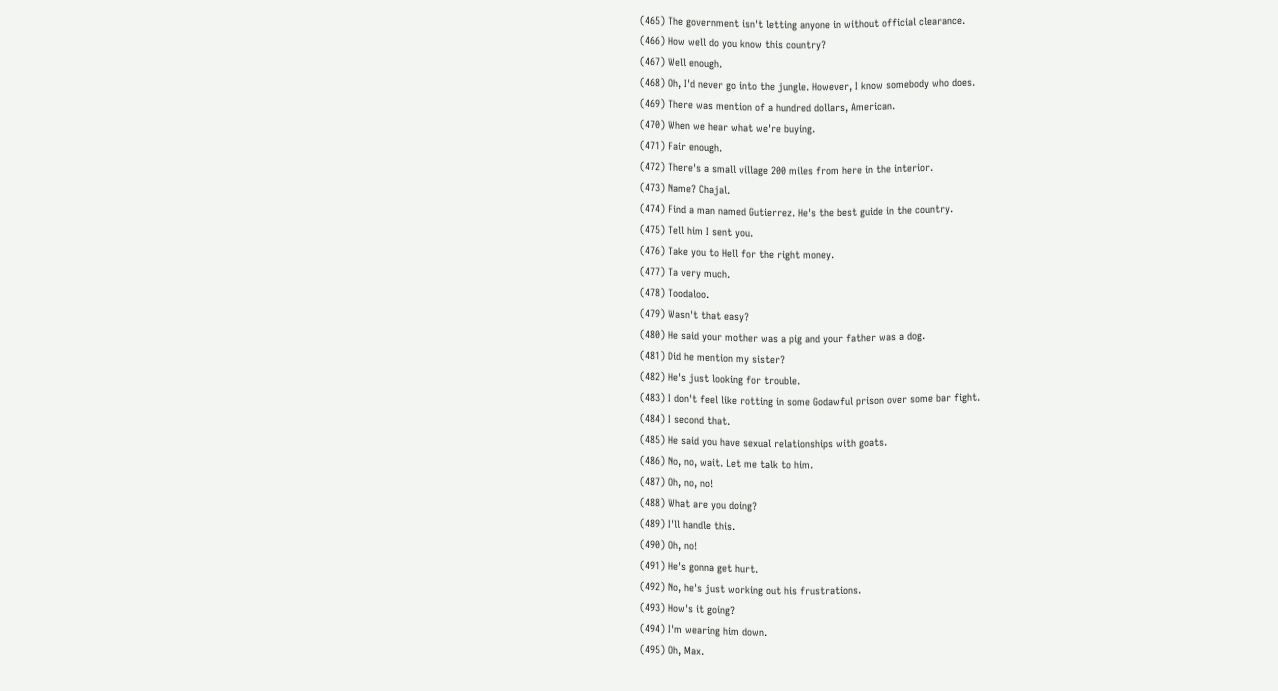(465) The government isn't letting anyone in without official clearance.
(466) How well do you know this country?
(467) Well enough.
(468) Oh, I'd never go into the jungle. However, I know somebody who does.
(469) There was mention of a hundred dollars, American.
(470) When we hear what we're buying.
(471) Fair enough.
(472) There's a small village 200 miles from here in the interior.
(473) Name? Chajal.
(474) Find a man named Gutierrez. He's the best guide in the country.
(475) Tell him I sent you.
(476) Take you to Hell for the right money.
(477) Ta very much.
(478) Toodaloo.
(479) Wasn't that easy?
(480) He said your mother was a pig and your father was a dog.
(481) Did he mention my sister?
(482) He's just looking for trouble.
(483) I don't feel like rotting in some Godawful prison over some bar fight.
(484) I second that.
(485) He said you have sexual relationships with goats.
(486) No, no, wait. Let me talk to him.
(487) Oh, no, no!
(488) What are you doing?
(489) I'll handle this.
(490) Oh, no!
(491) He's gonna get hurt.
(492) No, he's just working out his frustrations.
(493) How's it going?
(494) I'm wearing him down.
(495) Oh, Max.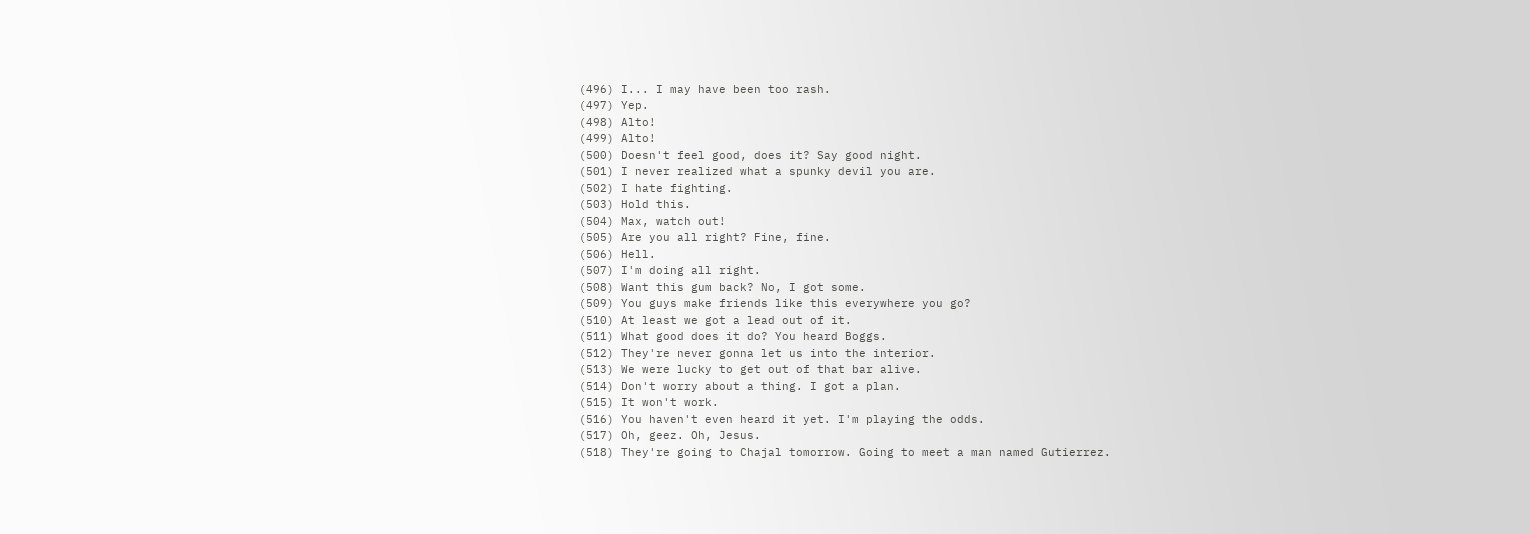(496) I... I may have been too rash.
(497) Yep.
(498) Alto!
(499) Alto!
(500) Doesn't feel good, does it? Say good night.
(501) I never realized what a spunky devil you are.
(502) I hate fighting.
(503) Hold this.
(504) Max, watch out!
(505) Are you all right? Fine, fine.
(506) Hell.
(507) I'm doing all right.
(508) Want this gum back? No, I got some.
(509) You guys make friends like this everywhere you go?
(510) At least we got a lead out of it.
(511) What good does it do? You heard Boggs.
(512) They're never gonna let us into the interior.
(513) We were lucky to get out of that bar alive.
(514) Don't worry about a thing. I got a plan.
(515) It won't work.
(516) You haven't even heard it yet. I'm playing the odds.
(517) Oh, geez. Oh, Jesus.
(518) They're going to Chajal tomorrow. Going to meet a man named Gutierrez.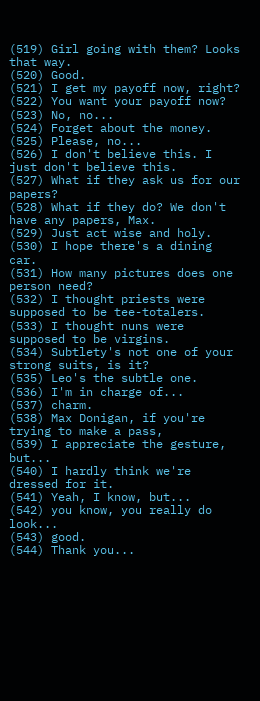(519) Girl going with them? Looks that way.
(520) Good.
(521) I get my payoff now, right?
(522) You want your payoff now?
(523) No, no...
(524) Forget about the money.
(525) Please, no...
(526) I don't believe this. I just don't believe this.
(527) What if they ask us for our papers?
(528) What if they do? We don't have any papers, Max.
(529) Just act wise and holy.
(530) I hope there's a dining car.
(531) How many pictures does one person need?
(532) I thought priests were supposed to be tee-totalers.
(533) I thought nuns were supposed to be virgins.
(534) Subtlety's not one of your strong suits, is it?
(535) Leo's the subtle one.
(536) I'm in charge of...
(537) charm.
(538) Max Donigan, if you're trying to make a pass,
(539) I appreciate the gesture, but...
(540) I hardly think we're dressed for it.
(541) Yeah, I know, but...
(542) you know, you really do look...
(543) good.
(544) Thank you...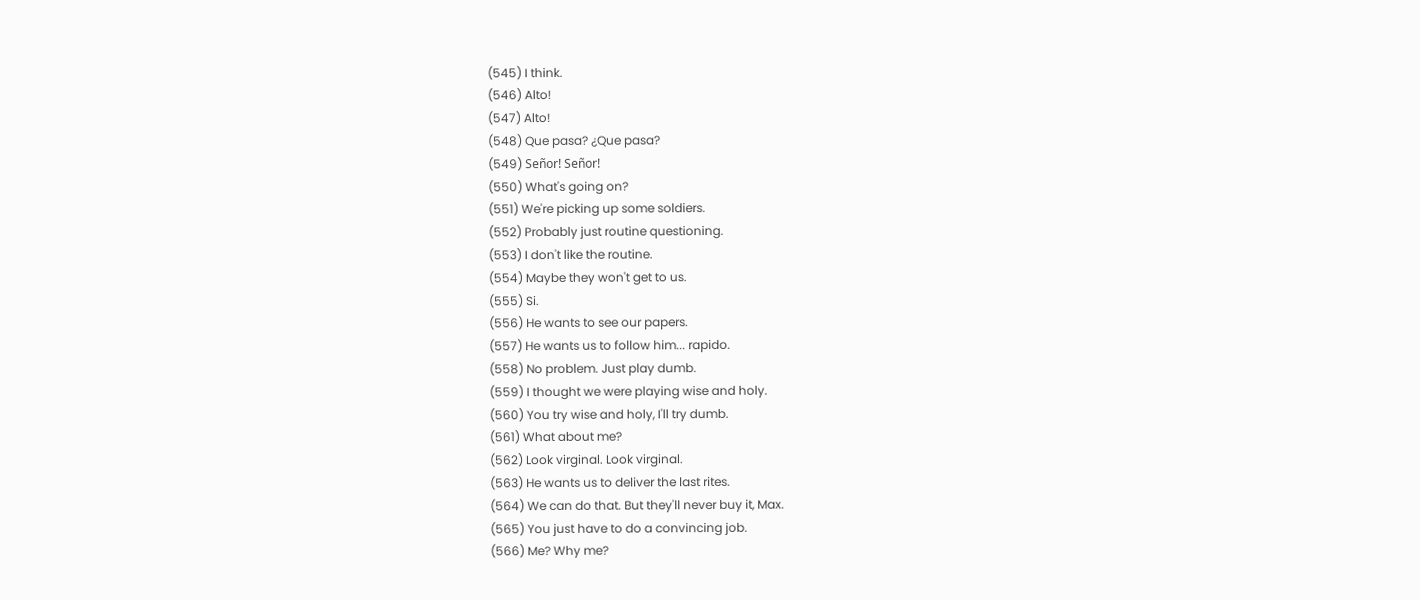(545) I think.
(546) Alto!
(547) Alto!
(548) Que pasa? ¿Que pasa?
(549) Señor! Señor!
(550) What's going on?
(551) We're picking up some soldiers.
(552) Probably just routine questioning.
(553) I don't like the routine.
(554) Maybe they won't get to us.
(555) Si.
(556) He wants to see our papers.
(557) He wants us to follow him... rapido.
(558) No problem. Just play dumb.
(559) I thought we were playing wise and holy.
(560) You try wise and holy, I'll try dumb.
(561) What about me?
(562) Look virginal. Look virginal.
(563) He wants us to deliver the last rites.
(564) We can do that. But they'll never buy it, Max.
(565) You just have to do a convincing job.
(566) Me? Why me?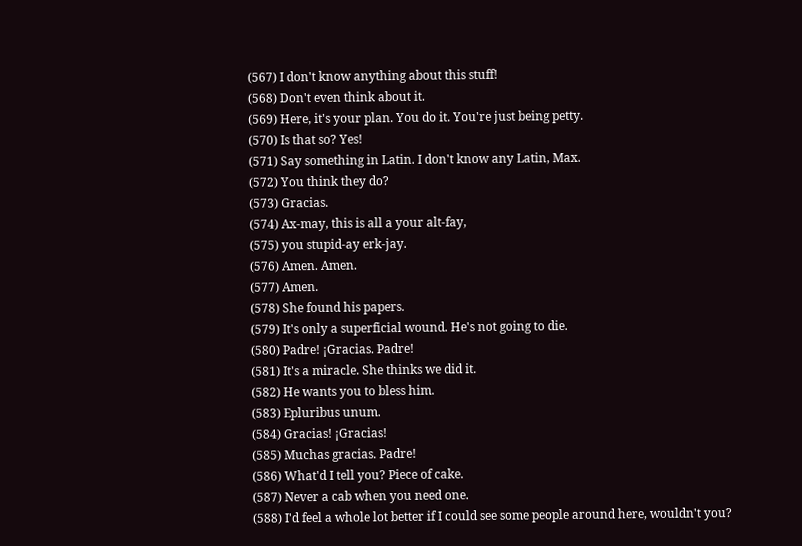(567) I don't know anything about this stuff!
(568) Don't even think about it.
(569) Here, it's your plan. You do it. You're just being petty.
(570) Is that so? Yes!
(571) Say something in Latin. I don't know any Latin, Max.
(572) You think they do?
(573) Gracias.
(574) Ax-may, this is all a your alt-fay,
(575) you stupid-ay erk-jay.
(576) Amen. Amen.
(577) Amen.
(578) She found his papers.
(579) It's only a superficial wound. He's not going to die.
(580) Padre! ¡Gracias. Padre!
(581) It's a miracle. She thinks we did it.
(582) He wants you to bless him.
(583) Epluribus unum.
(584) Gracias! ¡Gracias!
(585) Muchas gracias. Padre!
(586) What'd I tell you? Piece of cake.
(587) Never a cab when you need one.
(588) I'd feel a whole lot better if I could see some people around here, wouldn't you?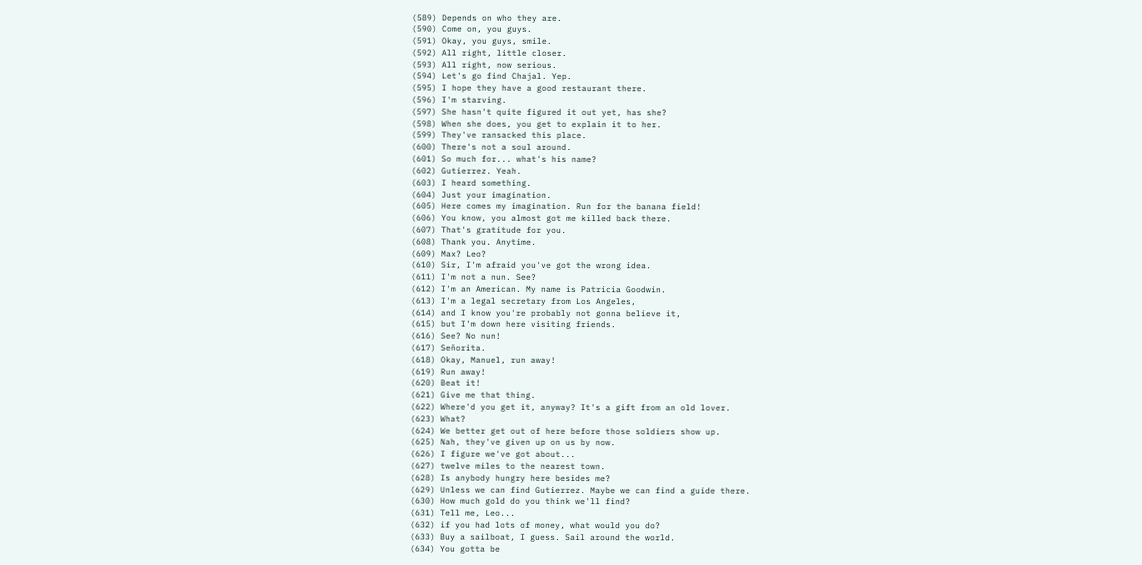(589) Depends on who they are.
(590) Come on, you guys.
(591) Okay, you guys, smile.
(592) All right, little closer.
(593) All right, now serious.
(594) Let's go find Chajal. Yep.
(595) I hope they have a good restaurant there.
(596) I'm starving.
(597) She hasn't quite figured it out yet, has she?
(598) When she does, you get to explain it to her.
(599) They've ransacked this place.
(600) There's not a soul around.
(601) So much for... what's his name?
(602) Gutierrez. Yeah.
(603) I heard something.
(604) Just your imagination.
(605) Here comes my imagination. Run for the banana field!
(606) You know, you almost got me killed back there.
(607) That's gratitude for you.
(608) Thank you. Anytime.
(609) Max? Leo?
(610) Sir, I'm afraid you've got the wrong idea.
(611) I'm not a nun. See?
(612) I'm an American. My name is Patricia Goodwin.
(613) I'm a legal secretary from Los Angeles,
(614) and I know you're probably not gonna believe it,
(615) but I'm down here visiting friends.
(616) See? No nun!
(617) Señorita.
(618) Okay, Manuel, run away!
(619) Run away!
(620) Beat it!
(621) Give me that thing.
(622) Where'd you get it, anyway? It's a gift from an old lover.
(623) What?
(624) We better get out of here before those soldiers show up.
(625) Nah, they've given up on us by now.
(626) I figure we've got about...
(627) twelve miles to the nearest town.
(628) Is anybody hungry here besides me?
(629) Unless we can find Gutierrez. Maybe we can find a guide there.
(630) How much gold do you think we'll find?
(631) Tell me, Leo...
(632) if you had lots of money, what would you do?
(633) Buy a sailboat, I guess. Sail around the world.
(634) You gotta be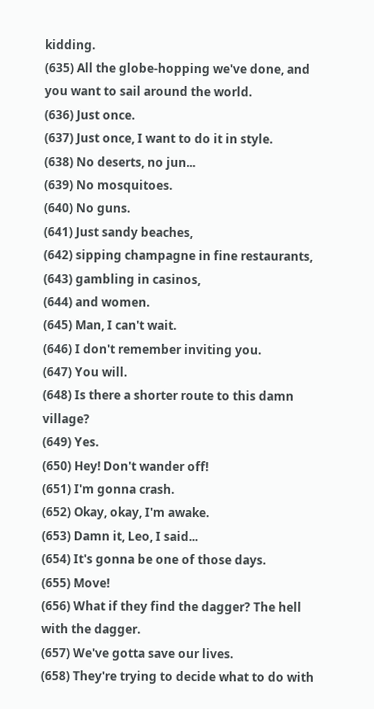kidding.
(635) All the globe-hopping we've done, and you want to sail around the world.
(636) Just once.
(637) Just once, I want to do it in style.
(638) No deserts, no jun...
(639) No mosquitoes.
(640) No guns.
(641) Just sandy beaches,
(642) sipping champagne in fine restaurants,
(643) gambling in casinos,
(644) and women.
(645) Man, I can't wait.
(646) I don't remember inviting you.
(647) You will.
(648) Is there a shorter route to this damn village?
(649) Yes.
(650) Hey! Don't wander off!
(651) I'm gonna crash.
(652) Okay, okay, I'm awake.
(653) Damn it, Leo, I said...
(654) It's gonna be one of those days.
(655) Move!
(656) What if they find the dagger? The hell with the dagger.
(657) We've gotta save our lives.
(658) They're trying to decide what to do with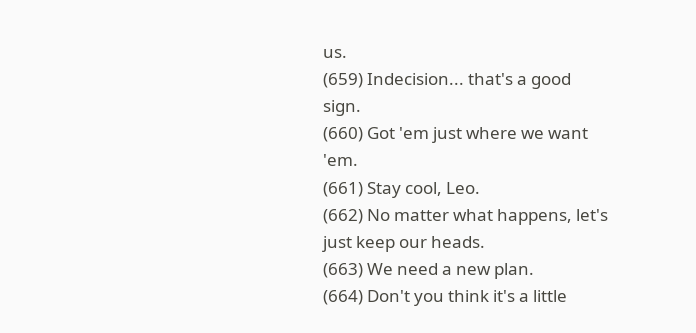us.
(659) Indecision... that's a good sign.
(660) Got 'em just where we want 'em.
(661) Stay cool, Leo.
(662) No matter what happens, let's just keep our heads.
(663) We need a new plan.
(664) Don't you think it's a little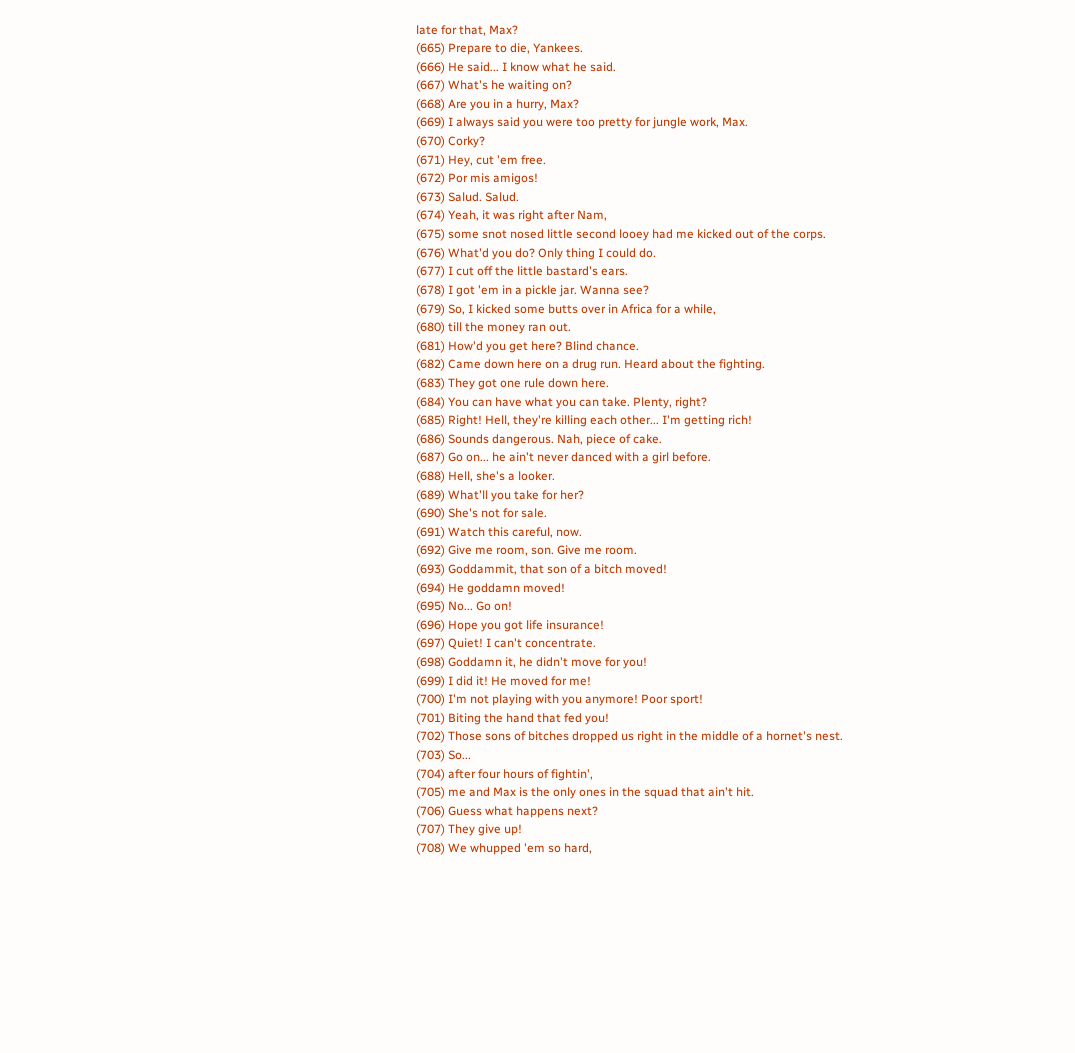late for that, Max?
(665) Prepare to die, Yankees.
(666) He said... I know what he said.
(667) What's he waiting on?
(668) Are you in a hurry, Max?
(669) I always said you were too pretty for jungle work, Max.
(670) Corky?
(671) Hey, cut 'em free.
(672) Por mis amigos!
(673) Salud. Salud.
(674) Yeah, it was right after Nam,
(675) some snot nosed little second looey had me kicked out of the corps.
(676) What'd you do? Only thing I could do.
(677) I cut off the little bastard's ears.
(678) I got 'em in a pickle jar. Wanna see?
(679) So, I kicked some butts over in Africa for a while,
(680) till the money ran out.
(681) How'd you get here? Blind chance.
(682) Came down here on a drug run. Heard about the fighting.
(683) They got one rule down here.
(684) You can have what you can take. Plenty, right?
(685) Right! Hell, they're killing each other... I'm getting rich!
(686) Sounds dangerous. Nah, piece of cake.
(687) Go on... he ain't never danced with a girl before.
(688) Hell, she's a looker.
(689) What'll you take for her?
(690) She's not for sale.
(691) Watch this careful, now.
(692) Give me room, son. Give me room.
(693) Goddammit, that son of a bitch moved!
(694) He goddamn moved!
(695) No... Go on!
(696) Hope you got life insurance!
(697) Quiet! I can't concentrate.
(698) Goddamn it, he didn't move for you!
(699) I did it! He moved for me!
(700) I'm not playing with you anymore! Poor sport!
(701) Biting the hand that fed you!
(702) Those sons of bitches dropped us right in the middle of a hornet's nest.
(703) So...
(704) after four hours of fightin',
(705) me and Max is the only ones in the squad that ain't hit.
(706) Guess what happens next?
(707) They give up!
(708) We whupped 'em so hard,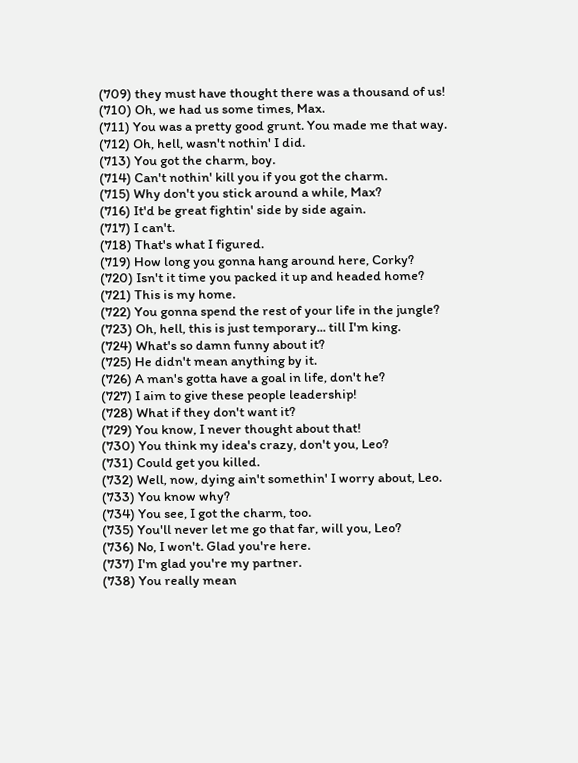(709) they must have thought there was a thousand of us!
(710) Oh, we had us some times, Max.
(711) You was a pretty good grunt. You made me that way.
(712) Oh, hell, wasn't nothin' I did.
(713) You got the charm, boy.
(714) Can't nothin' kill you if you got the charm.
(715) Why don't you stick around a while, Max?
(716) It'd be great fightin' side by side again.
(717) I can't.
(718) That's what I figured.
(719) How long you gonna hang around here, Corky?
(720) Isn't it time you packed it up and headed home?
(721) This is my home.
(722) You gonna spend the rest of your life in the jungle?
(723) Oh, hell, this is just temporary... till I'm king.
(724) What's so damn funny about it?
(725) He didn't mean anything by it.
(726) A man's gotta have a goal in life, don't he?
(727) I aim to give these people leadership!
(728) What if they don't want it?
(729) You know, I never thought about that!
(730) You think my idea's crazy, don't you, Leo?
(731) Could get you killed.
(732) Well, now, dying ain't somethin' I worry about, Leo.
(733) You know why?
(734) You see, I got the charm, too.
(735) You'll never let me go that far, will you, Leo?
(736) No, I won't. Glad you're here.
(737) I'm glad you're my partner.
(738) You really mean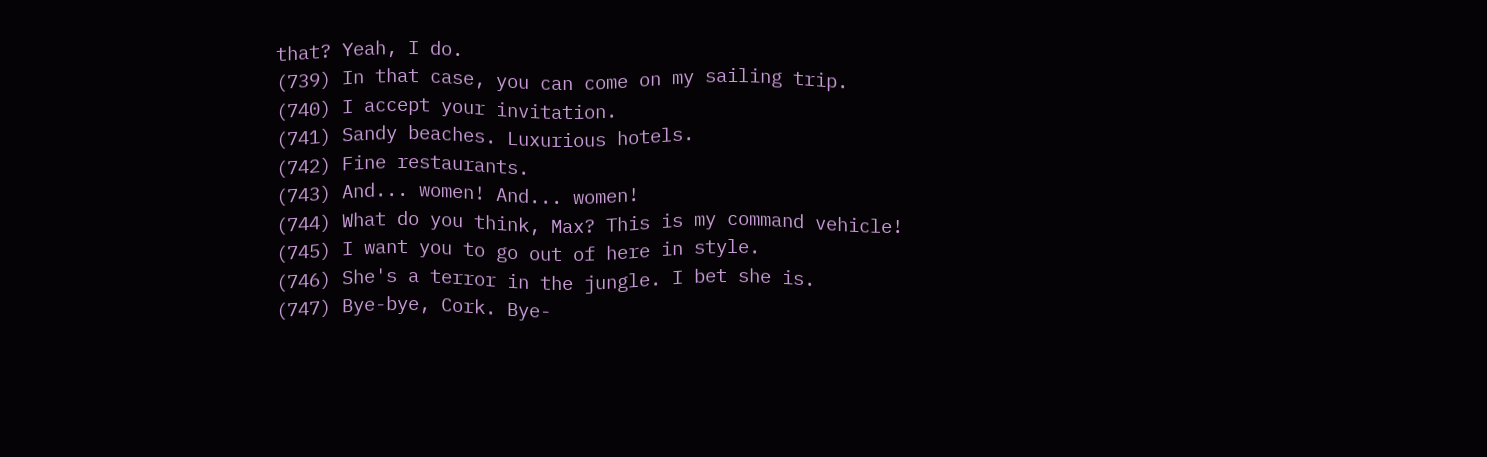that? Yeah, I do.
(739) In that case, you can come on my sailing trip.
(740) I accept your invitation.
(741) Sandy beaches. Luxurious hotels.
(742) Fine restaurants.
(743) And... women! And... women!
(744) What do you think, Max? This is my command vehicle!
(745) I want you to go out of here in style.
(746) She's a terror in the jungle. I bet she is.
(747) Bye-bye, Cork. Bye-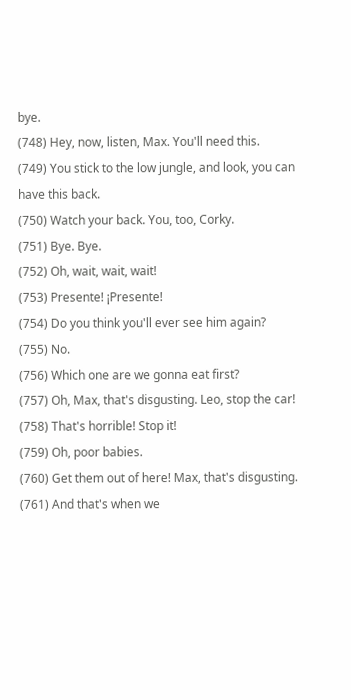bye.
(748) Hey, now, listen, Max. You'll need this.
(749) You stick to the low jungle, and look, you can have this back.
(750) Watch your back. You, too, Corky.
(751) Bye. Bye.
(752) Oh, wait, wait, wait!
(753) Presente! ¡Presente!
(754) Do you think you'll ever see him again?
(755) No.
(756) Which one are we gonna eat first?
(757) Oh, Max, that's disgusting. Leo, stop the car!
(758) That's horrible! Stop it!
(759) Oh, poor babies.
(760) Get them out of here! Max, that's disgusting.
(761) And that's when we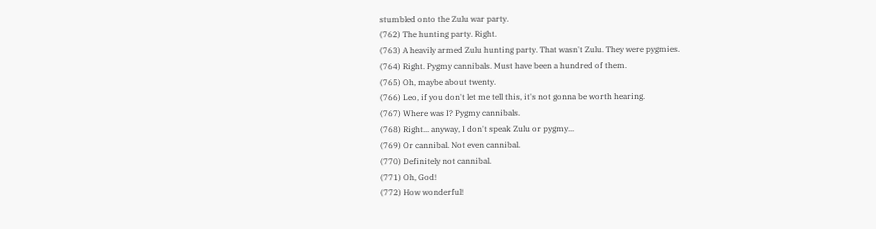stumbled onto the Zulu war party.
(762) The hunting party. Right.
(763) A heavily armed Zulu hunting party. That wasn't Zulu. They were pygmies.
(764) Right. Pygmy cannibals. Must have been a hundred of them.
(765) Oh, maybe about twenty.
(766) Leo, if you don't let me tell this, it's not gonna be worth hearing.
(767) Where was I? Pygmy cannibals.
(768) Right... anyway, I don't speak Zulu or pygmy...
(769) Or cannibal. Not even cannibal.
(770) Definitely not cannibal.
(771) Oh, God!
(772) How wonderful!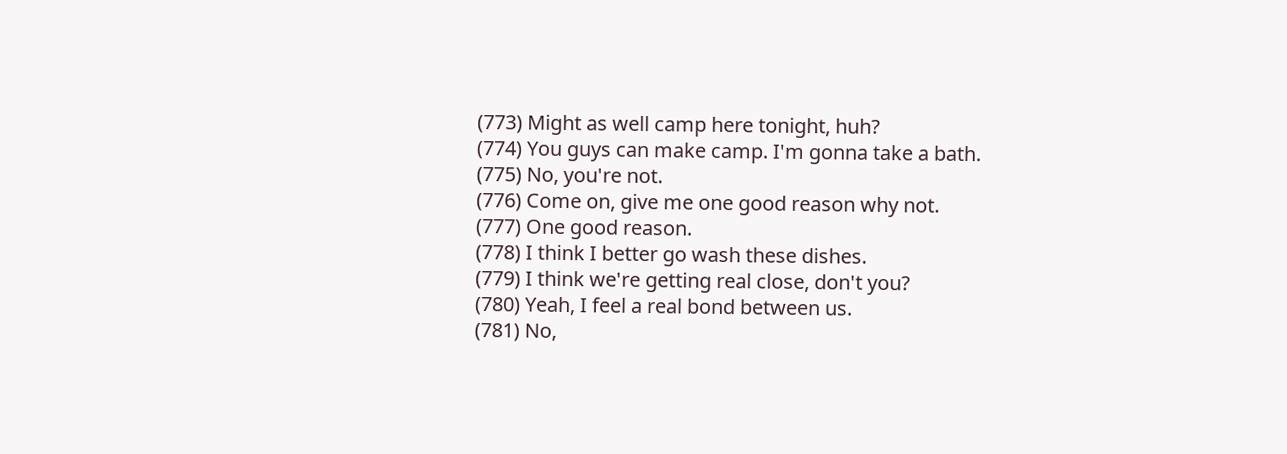(773) Might as well camp here tonight, huh?
(774) You guys can make camp. I'm gonna take a bath.
(775) No, you're not.
(776) Come on, give me one good reason why not.
(777) One good reason.
(778) I think I better go wash these dishes.
(779) I think we're getting real close, don't you?
(780) Yeah, I feel a real bond between us.
(781) No,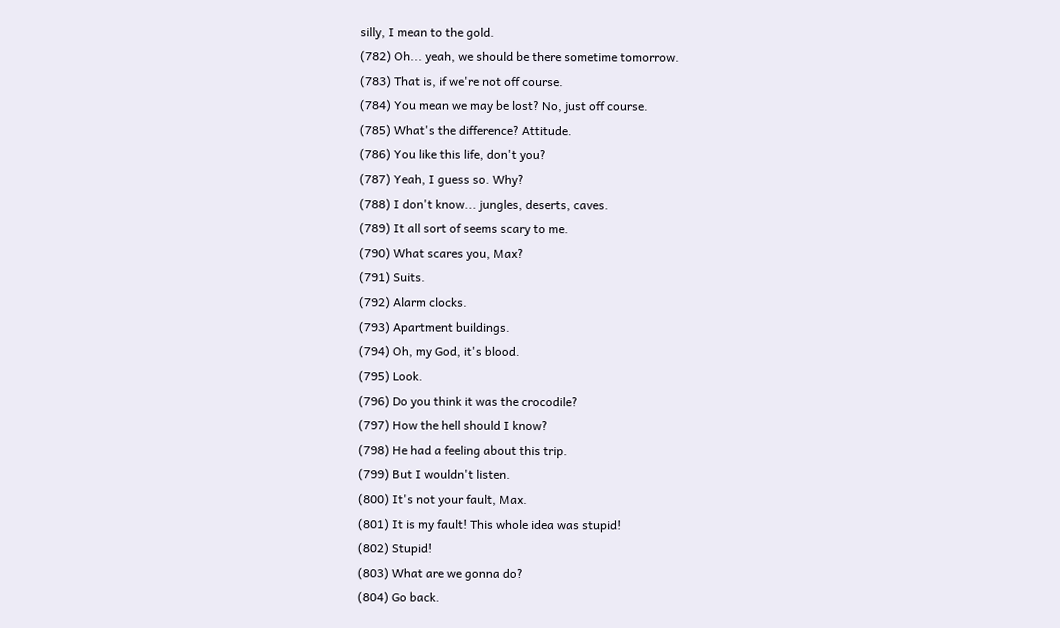silly, I mean to the gold.
(782) Oh... yeah, we should be there sometime tomorrow.
(783) That is, if we're not off course.
(784) You mean we may be lost? No, just off course.
(785) What's the difference? Attitude.
(786) You like this life, don't you?
(787) Yeah, I guess so. Why?
(788) I don't know... jungles, deserts, caves.
(789) It all sort of seems scary to me.
(790) What scares you, Max?
(791) Suits.
(792) Alarm clocks.
(793) Apartment buildings.
(794) Oh, my God, it's blood.
(795) Look.
(796) Do you think it was the crocodile?
(797) How the hell should I know?
(798) He had a feeling about this trip.
(799) But I wouldn't listen.
(800) It's not your fault, Max.
(801) It is my fault! This whole idea was stupid!
(802) Stupid!
(803) What are we gonna do?
(804) Go back.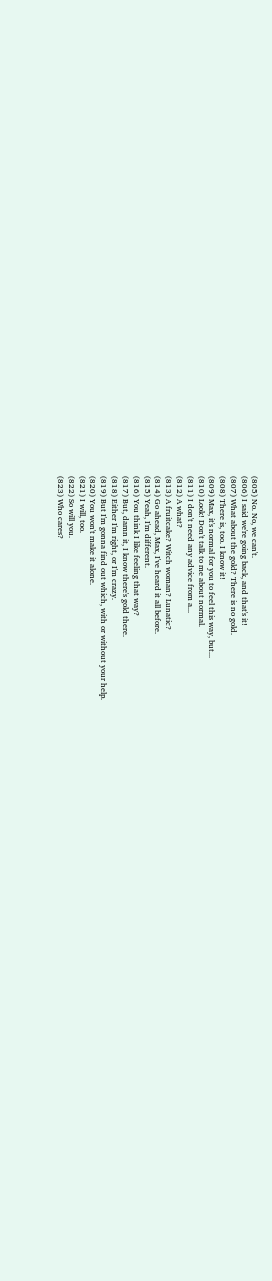(805) No. No, we can't.
(806) I said we're going back, and that's it!
(807) What about the gold? There is no gold.
(808) There is, too. I know it!
(809) Max, it's normal for you to feel this way, but...
(810) Look! Don't talk to me about normal.
(811) I don't need any advice from a...
(812) A what?
(813) A fruitcake? Witch woman? Lunatic?
(814) Go ahead, Max, I've heard it all before.
(815) Yeah, I'm different.
(816) You think I like feeling that way?
(817) But, damn it, I know there's gold there.
(818) Either I'm right, or I'm crazy.
(819) But I'm gonna find out which, with or without your help.
(820) You won't make it alone.
(821) I will, too.
(822) So will you.
(823) Who cares?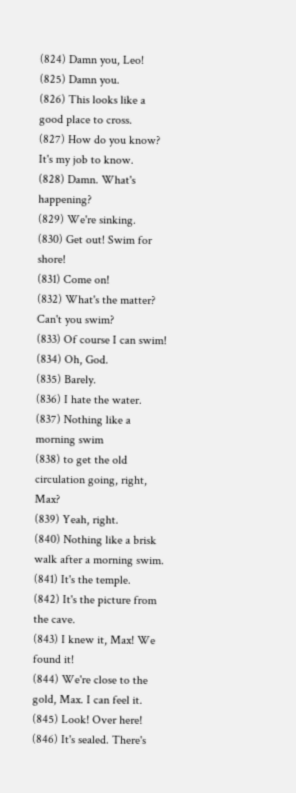(824) Damn you, Leo!
(825) Damn you.
(826) This looks like a good place to cross.
(827) How do you know? It's my job to know.
(828) Damn. What's happening?
(829) We're sinking.
(830) Get out! Swim for shore!
(831) Come on!
(832) What's the matter? Can't you swim?
(833) Of course I can swim!
(834) Oh, God.
(835) Barely.
(836) I hate the water.
(837) Nothing like a morning swim
(838) to get the old circulation going, right, Max?
(839) Yeah, right.
(840) Nothing like a brisk walk after a morning swim.
(841) It's the temple.
(842) It's the picture from the cave.
(843) I knew it, Max! We found it!
(844) We're close to the gold, Max. I can feel it.
(845) Look! Over here!
(846) It's sealed. There's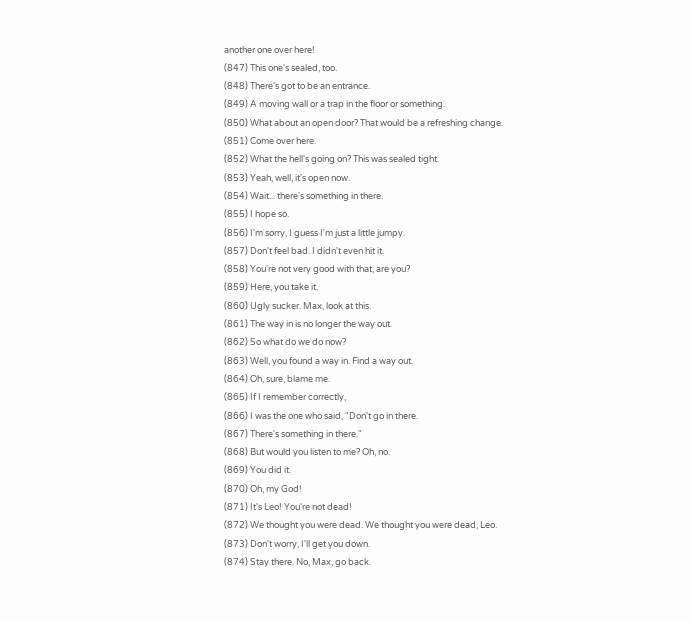another one over here!
(847) This one's sealed, too.
(848) There's got to be an entrance.
(849) A moving wall or a trap in the floor or something.
(850) What about an open door? That would be a refreshing change.
(851) Come over here.
(852) What the hell's going on? This was sealed tight.
(853) Yeah, well, it's open now.
(854) Wait... there's something in there.
(855) I hope so.
(856) I'm sorry, I guess I'm just a little jumpy.
(857) Don't feel bad. I didn't even hit it.
(858) You're not very good with that, are you?
(859) Here, you take it.
(860) Ugly sucker. Max, look at this.
(861) The way in is no longer the way out.
(862) So what do we do now?
(863) Well, you found a way in. Find a way out.
(864) Oh, sure, blame me.
(865) If I remember correctly,
(866) I was the one who said, "Don't go in there.
(867) There's something in there."
(868) But would you listen to me? Oh, no.
(869) You did it.
(870) Oh, my God!
(871) It's Leo! You're not dead!
(872) We thought you were dead. We thought you were dead, Leo.
(873) Don't worry, I'll get you down.
(874) Stay there. No, Max, go back.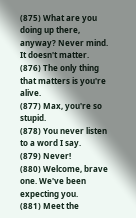(875) What are you doing up there, anyway? Never mind. It doesn't matter.
(876) The only thing that matters is you're alive.
(877) Max, you're so stupid.
(878) You never listen to a word I say.
(879) Never!
(880) Welcome, brave one. We've been expecting you.
(881) Meet the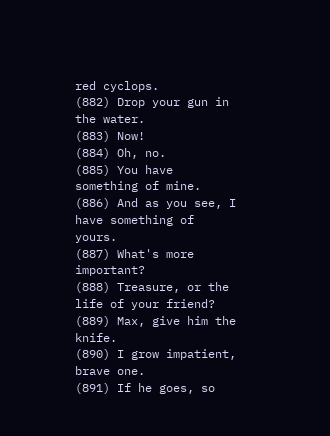red cyclops.
(882) Drop your gun in the water.
(883) Now!
(884) Oh, no.
(885) You have something of mine.
(886) And as you see, I have something of yours.
(887) What's more important?
(888) Treasure, or the life of your friend?
(889) Max, give him the knife.
(890) I grow impatient, brave one.
(891) If he goes, so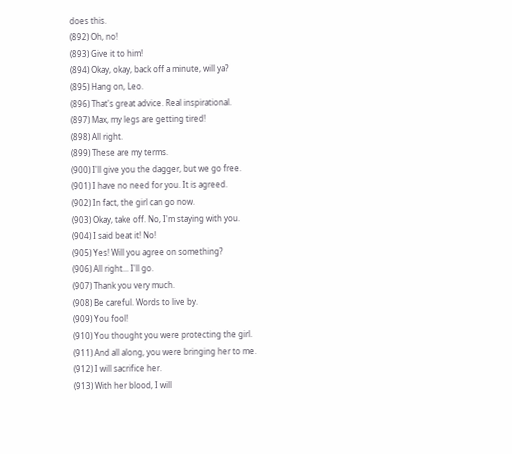does this.
(892) Oh, no!
(893) Give it to him!
(894) Okay, okay, back off a minute, will ya?
(895) Hang on, Leo.
(896) That's great advice. Real inspirational.
(897) Max, my legs are getting tired!
(898) All right.
(899) These are my terms.
(900) I'll give you the dagger, but we go free.
(901) I have no need for you. It is agreed.
(902) In fact, the girl can go now.
(903) Okay, take off. No, I'm staying with you.
(904) I said beat it! No!
(905) Yes! Will you agree on something?
(906) All right... I'll go.
(907) Thank you very much.
(908) Be careful. Words to live by.
(909) You fool!
(910) You thought you were protecting the girl.
(911) And all along, you were bringing her to me.
(912) I will sacrifice her.
(913) With her blood, I will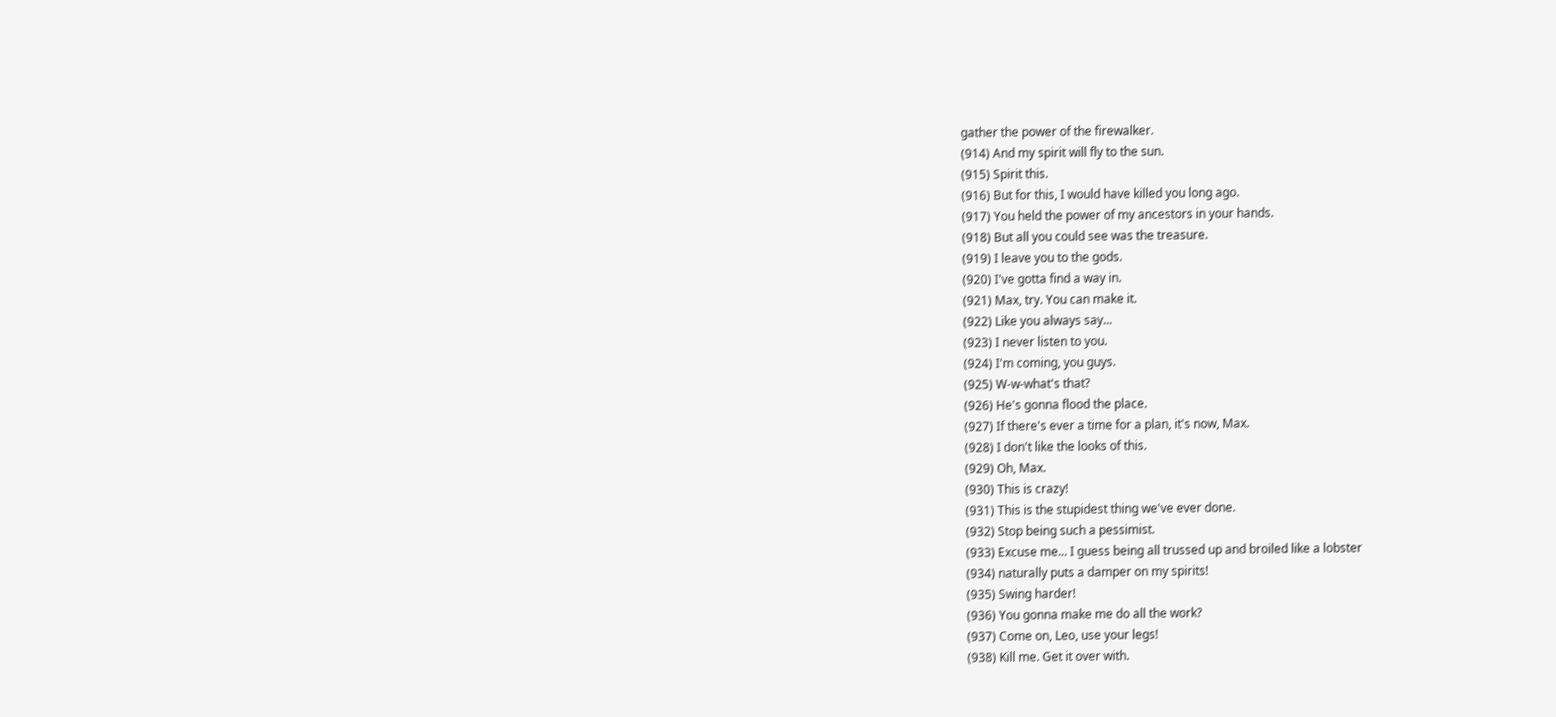gather the power of the firewalker.
(914) And my spirit will fly to the sun.
(915) Spirit this.
(916) But for this, I would have killed you long ago.
(917) You held the power of my ancestors in your hands.
(918) But all you could see was the treasure.
(919) I leave you to the gods.
(920) I've gotta find a way in.
(921) Max, try. You can make it.
(922) Like you always say...
(923) I never listen to you.
(924) I'm coming, you guys.
(925) W-w-what's that?
(926) He's gonna flood the place.
(927) If there's ever a time for a plan, it's now, Max.
(928) I don't like the looks of this.
(929) Oh, Max.
(930) This is crazy!
(931) This is the stupidest thing we've ever done.
(932) Stop being such a pessimist.
(933) Excuse me... I guess being all trussed up and broiled like a lobster
(934) naturally puts a damper on my spirits!
(935) Swing harder!
(936) You gonna make me do all the work?
(937) Come on, Leo, use your legs!
(938) Kill me. Get it over with.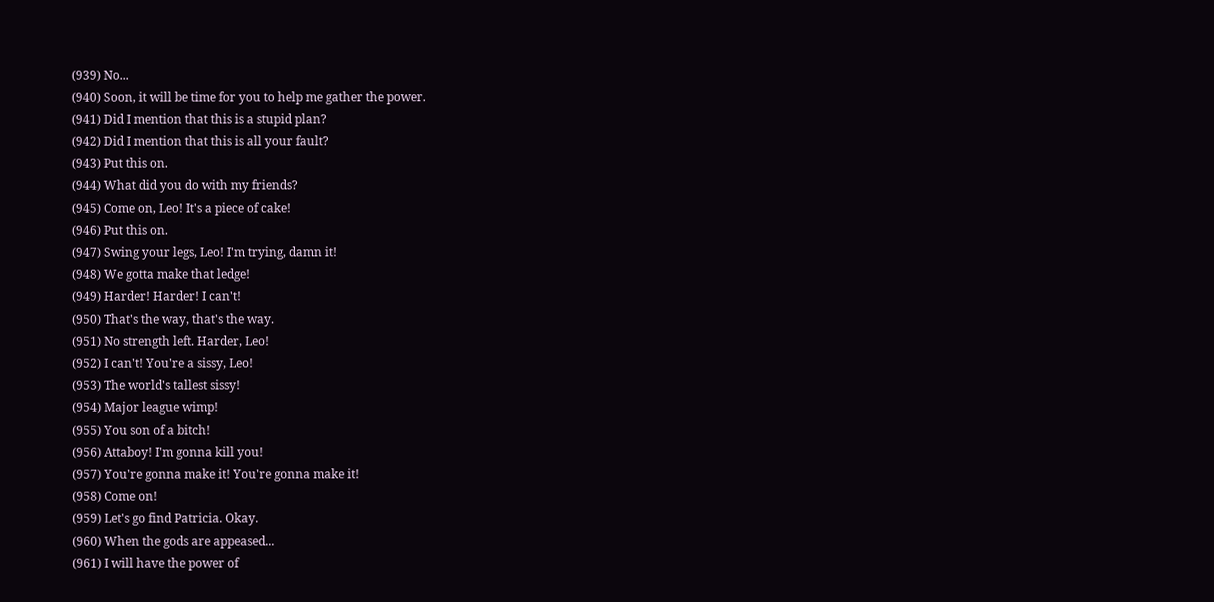(939) No...
(940) Soon, it will be time for you to help me gather the power.
(941) Did I mention that this is a stupid plan?
(942) Did I mention that this is all your fault?
(943) Put this on.
(944) What did you do with my friends?
(945) Come on, Leo! It's a piece of cake!
(946) Put this on.
(947) Swing your legs, Leo! I'm trying, damn it!
(948) We gotta make that ledge!
(949) Harder! Harder! I can't!
(950) That's the way, that's the way.
(951) No strength left. Harder, Leo!
(952) I can't! You're a sissy, Leo!
(953) The world's tallest sissy!
(954) Major league wimp!
(955) You son of a bitch!
(956) Attaboy! I'm gonna kill you!
(957) You're gonna make it! You're gonna make it!
(958) Come on!
(959) Let's go find Patricia. Okay.
(960) When the gods are appeased...
(961) I will have the power of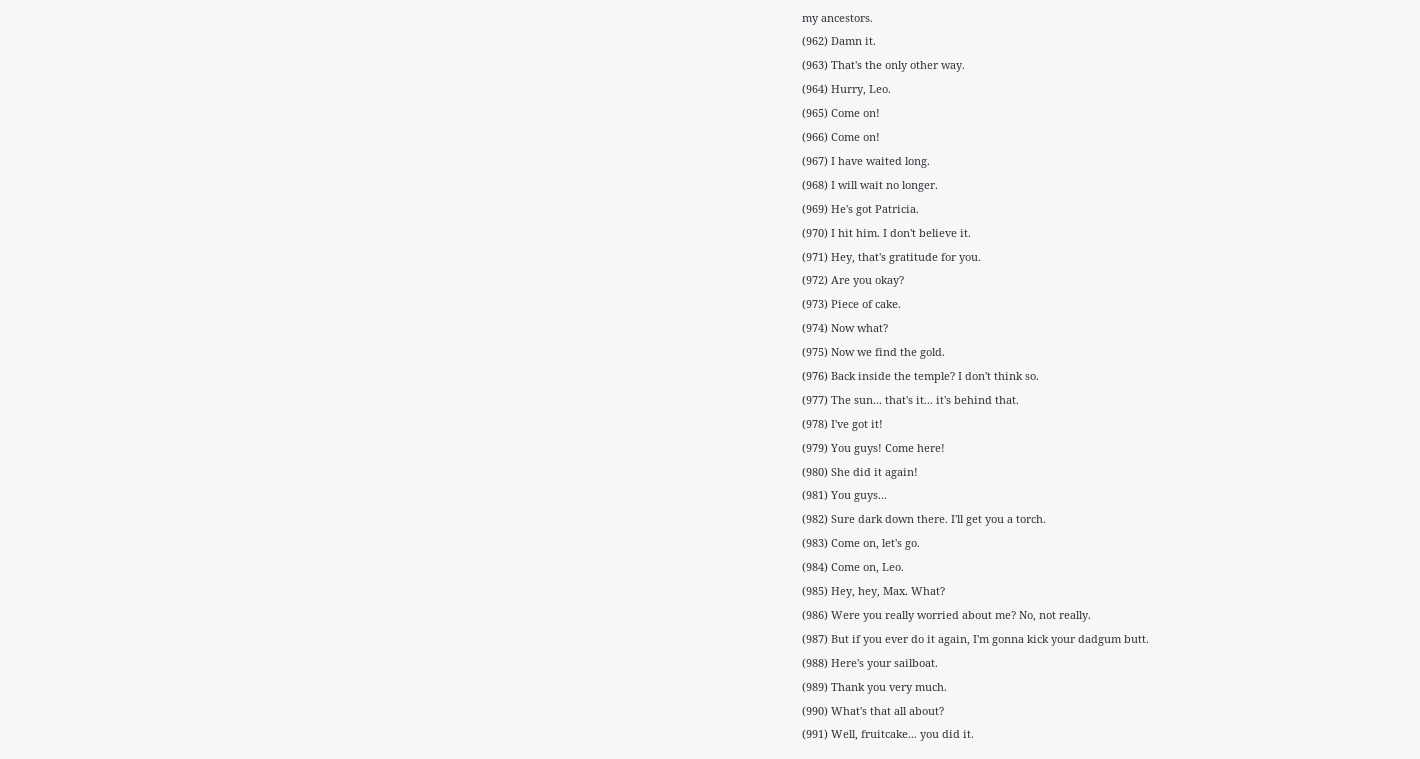my ancestors.
(962) Damn it.
(963) That's the only other way.
(964) Hurry, Leo.
(965) Come on!
(966) Come on!
(967) I have waited long.
(968) I will wait no longer.
(969) He's got Patricia.
(970) I hit him. I don't believe it.
(971) Hey, that's gratitude for you.
(972) Are you okay?
(973) Piece of cake.
(974) Now what?
(975) Now we find the gold.
(976) Back inside the temple? I don't think so.
(977) The sun... that's it... it's behind that.
(978) I've got it!
(979) You guys! Come here!
(980) She did it again!
(981) You guys...
(982) Sure dark down there. I'll get you a torch.
(983) Come on, let's go.
(984) Come on, Leo.
(985) Hey, hey, Max. What?
(986) Were you really worried about me? No, not really.
(987) But if you ever do it again, I'm gonna kick your dadgum butt.
(988) Here's your sailboat.
(989) Thank you very much.
(990) What's that all about?
(991) Well, fruitcake... you did it.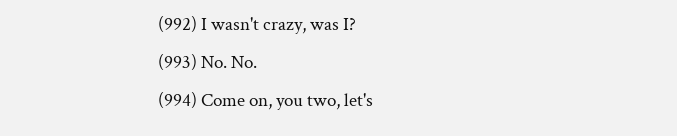(992) I wasn't crazy, was I?
(993) No. No.
(994) Come on, you two, let's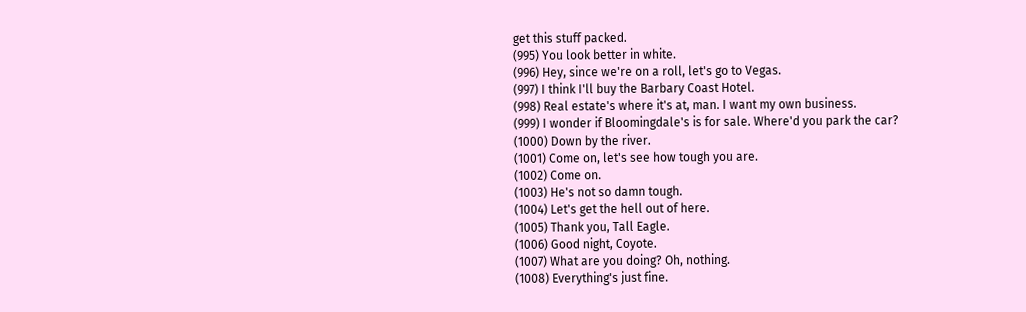get this stuff packed.
(995) You look better in white.
(996) Hey, since we're on a roll, let's go to Vegas.
(997) I think I'll buy the Barbary Coast Hotel.
(998) Real estate's where it's at, man. I want my own business.
(999) I wonder if Bloomingdale's is for sale. Where'd you park the car?
(1000) Down by the river.
(1001) Come on, let's see how tough you are.
(1002) Come on.
(1003) He's not so damn tough.
(1004) Let's get the hell out of here.
(1005) Thank you, Tall Eagle.
(1006) Good night, Coyote.
(1007) What are you doing? Oh, nothing.
(1008) Everything's just fine.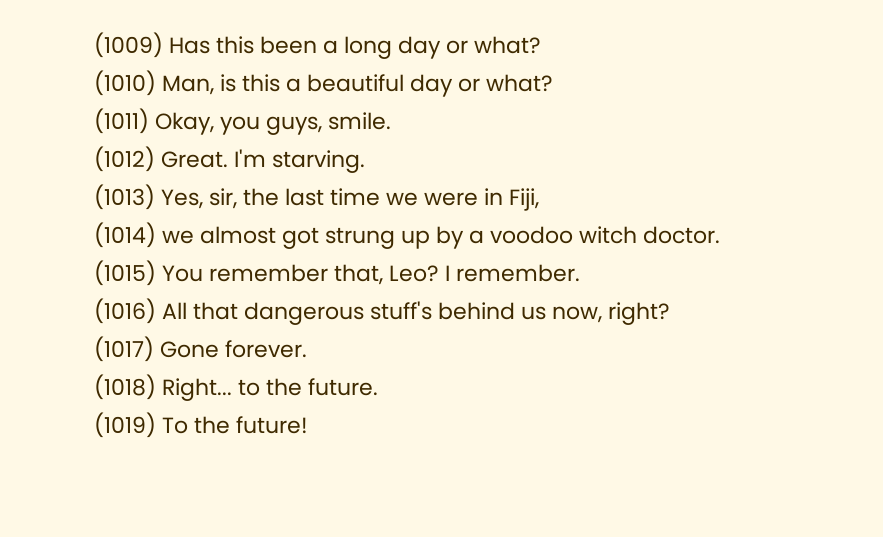(1009) Has this been a long day or what?
(1010) Man, is this a beautiful day or what?
(1011) Okay, you guys, smile.
(1012) Great. I'm starving.
(1013) Yes, sir, the last time we were in Fiji,
(1014) we almost got strung up by a voodoo witch doctor.
(1015) You remember that, Leo? I remember.
(1016) All that dangerous stuff's behind us now, right?
(1017) Gone forever.
(1018) Right... to the future.
(1019) To the future!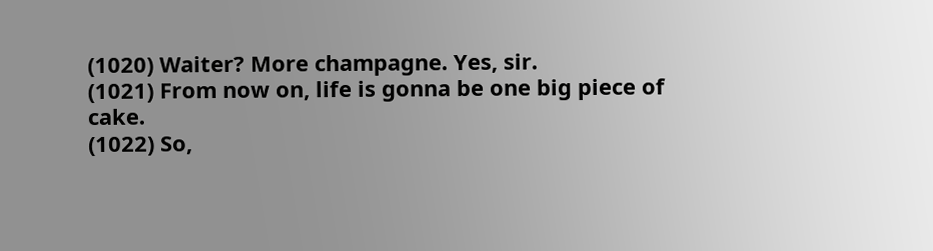(1020) Waiter? More champagne. Yes, sir.
(1021) From now on, life is gonna be one big piece of cake.
(1022) So,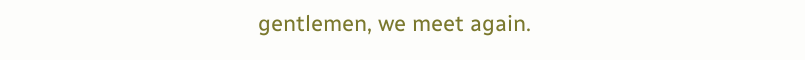gentlemen, we meet again.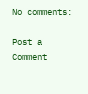No comments:

Post a Comment